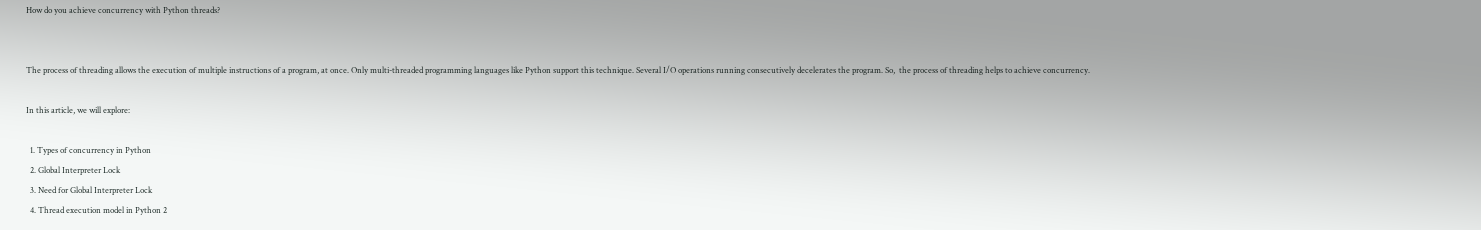How do you achieve concurrency with Python threads?


The process of threading allows the execution of multiple instructions of a program, at once. Only multi-threaded programming languages like Python support this technique. Several I/O operations running consecutively decelerates the program. So,  the process of threading helps to achieve concurrency.

In this article, we will explore:

  1. Types of concurrency in Python
  2. Global Interpreter Lock
  3. Need for Global Interpreter Lock
  4. Thread execution model in Python 2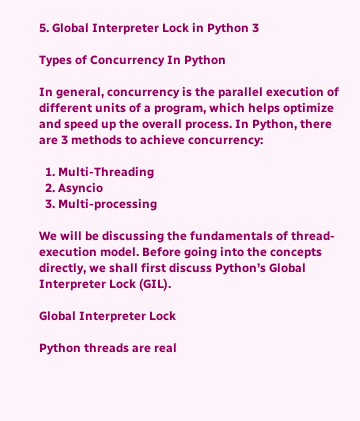5. Global Interpreter Lock in Python 3

Types of Concurrency In Python

In general, concurrency is the parallel execution of different units of a program, which helps optimize and speed up the overall process. In Python, there are 3 methods to achieve concurrency:

  1. Multi-Threading
  2. Asyncio
  3. Multi-processing

We will be discussing the fundamentals of thread-execution model. Before going into the concepts directly, we shall first discuss Python’s Global Interpreter Lock (GIL).

Global Interpreter Lock

Python threads are real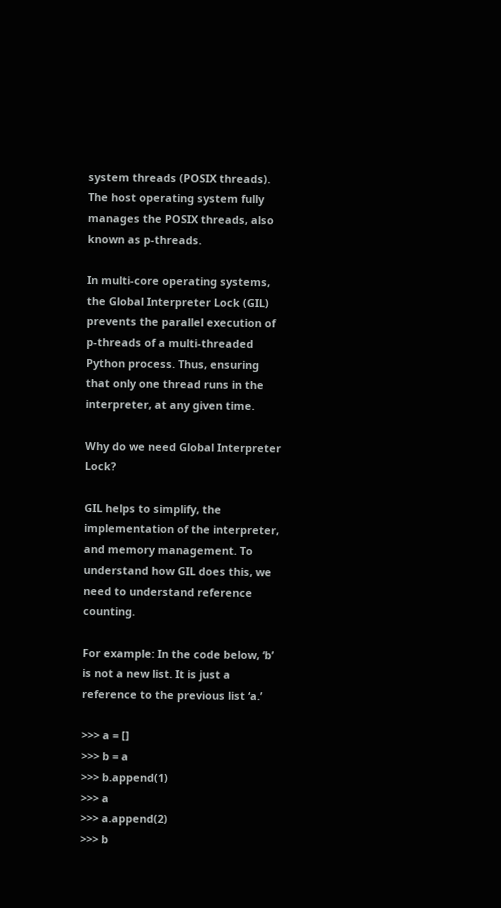system threads (POSIX threads). The host operating system fully manages the POSIX threads, also known as p-threads.

In multi-core operating systems, the Global Interpreter Lock (GIL) prevents the parallel execution of p-threads of a multi-threaded Python process. Thus, ensuring that only one thread runs in the interpreter, at any given time.

Why do we need Global Interpreter Lock?

GIL helps to simplify, the implementation of the interpreter, and memory management. To understand how GIL does this, we need to understand reference counting.

For example: In the code below, ‘b’ is not a new list. It is just a reference to the previous list ‘a.’

>>> a = []
>>> b = a
>>> b.append(1)
>>> a
>>> a.append(2)
>>> b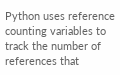Python uses reference counting variables to track the number of references that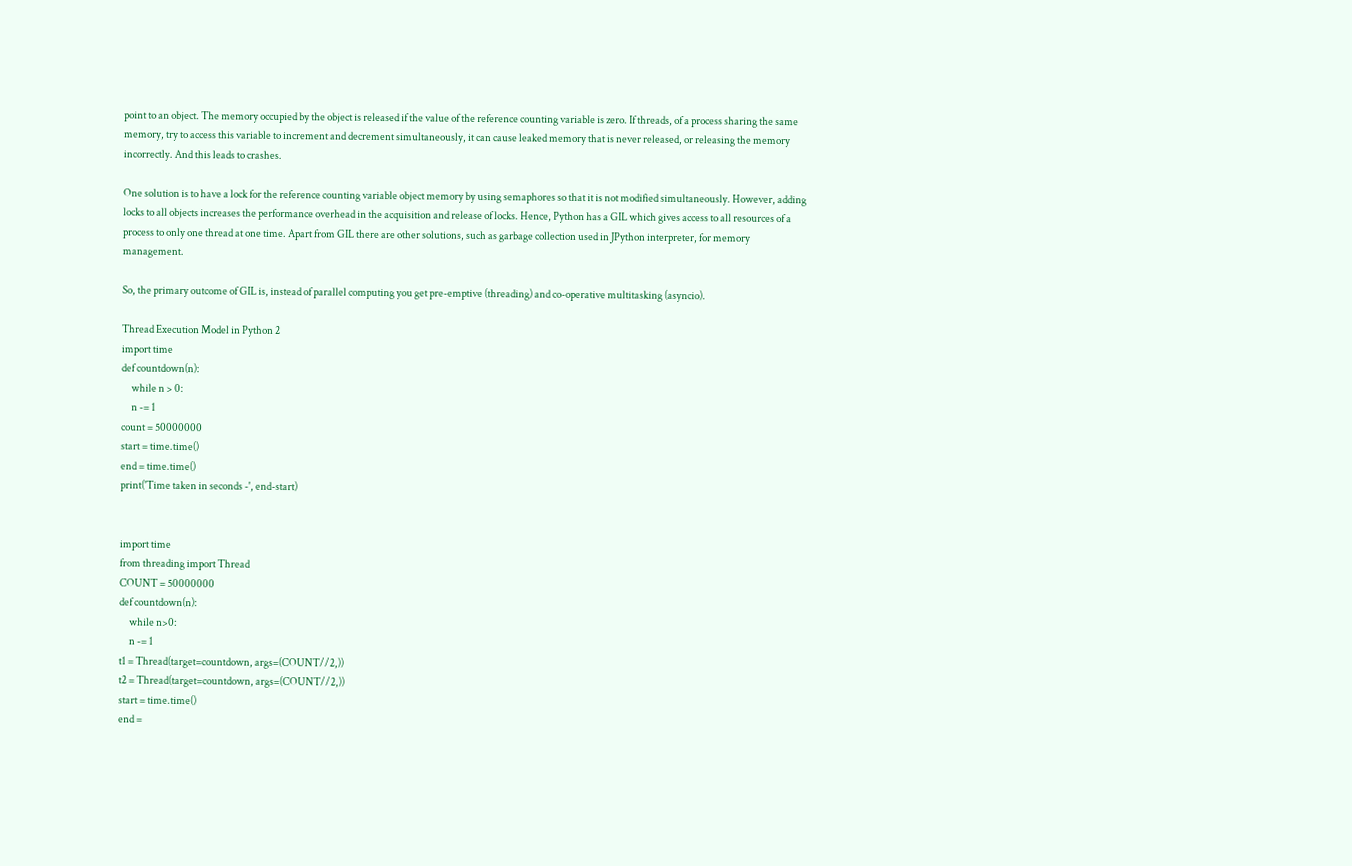point to an object. The memory occupied by the object is released if the value of the reference counting variable is zero. If threads, of a process sharing the same memory, try to access this variable to increment and decrement simultaneously, it can cause leaked memory that is never released, or releasing the memory incorrectly. And this leads to crashes.

One solution is to have a lock for the reference counting variable object memory by using semaphores so that it is not modified simultaneously. However, adding locks to all objects increases the performance overhead in the acquisition and release of locks. Hence, Python has a GIL which gives access to all resources of a process to only one thread at one time. Apart from GIL there are other solutions, such as garbage collection used in JPython interpreter, for memory management.

So, the primary outcome of GIL is, instead of parallel computing you get pre-emptive (threading) and co-operative multitasking (asyncio).

Thread Execution Model in Python 2
import time
def countdown(n):
     while n > 0:
     n -= 1
count = 50000000
start = time.time()
end = time.time()
print('Time taken in seconds -', end-start)


import time
from threading import Thread
COUNT = 50000000
def countdown(n):
     while n>0:
     n -= 1
t1 = Thread(target=countdown, args=(COUNT//2,))
t2 = Thread(target=countdown, args=(COUNT//2,))
start = time.time()
end =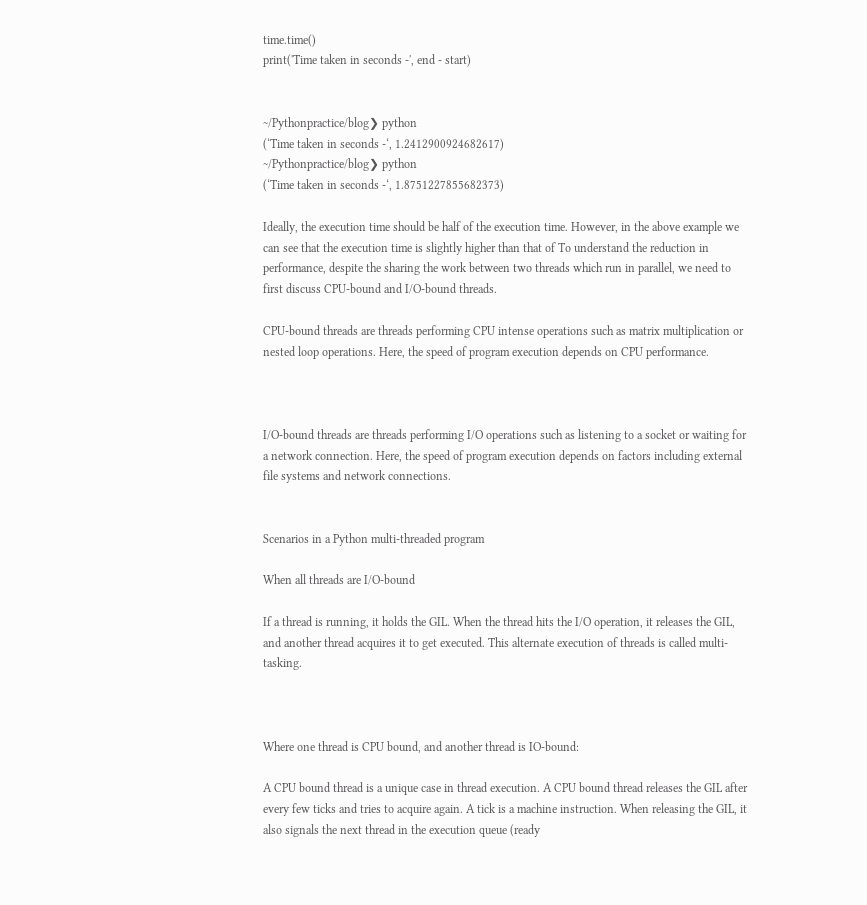time.time()
print('Time taken in seconds -', end - start)


~/Pythonpractice/blog❯ python
(‘Time taken in seconds -‘, 1.2412900924682617)
~/Pythonpractice/blog❯ python
(‘Time taken in seconds -‘, 1.8751227855682373)

Ideally, the execution time should be half of the execution time. However, in the above example we can see that the execution time is slightly higher than that of To understand the reduction in performance, despite the sharing the work between two threads which run in parallel, we need to first discuss CPU-bound and I/O-bound threads.

CPU-bound threads are threads performing CPU intense operations such as matrix multiplication or nested loop operations. Here, the speed of program execution depends on CPU performance.



I/O-bound threads are threads performing I/O operations such as listening to a socket or waiting for a network connection. Here, the speed of program execution depends on factors including external file systems and network connections.


Scenarios in a Python multi-threaded program

When all threads are I/O-bound

If a thread is running, it holds the GIL. When the thread hits the I/O operation, it releases the GIL, and another thread acquires it to get executed. This alternate execution of threads is called multi-tasking.



Where one thread is CPU bound, and another thread is IO-bound:

A CPU bound thread is a unique case in thread execution. A CPU bound thread releases the GIL after every few ticks and tries to acquire again. A tick is a machine instruction. When releasing the GIL, it also signals the next thread in the execution queue (ready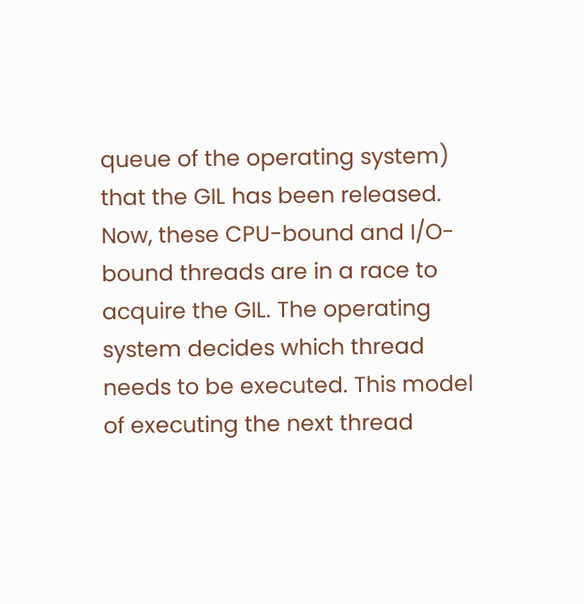queue of the operating system) that the GIL has been released. Now, these CPU-bound and I/O-bound threads are in a race to acquire the GIL. The operating system decides which thread needs to be executed. This model of executing the next thread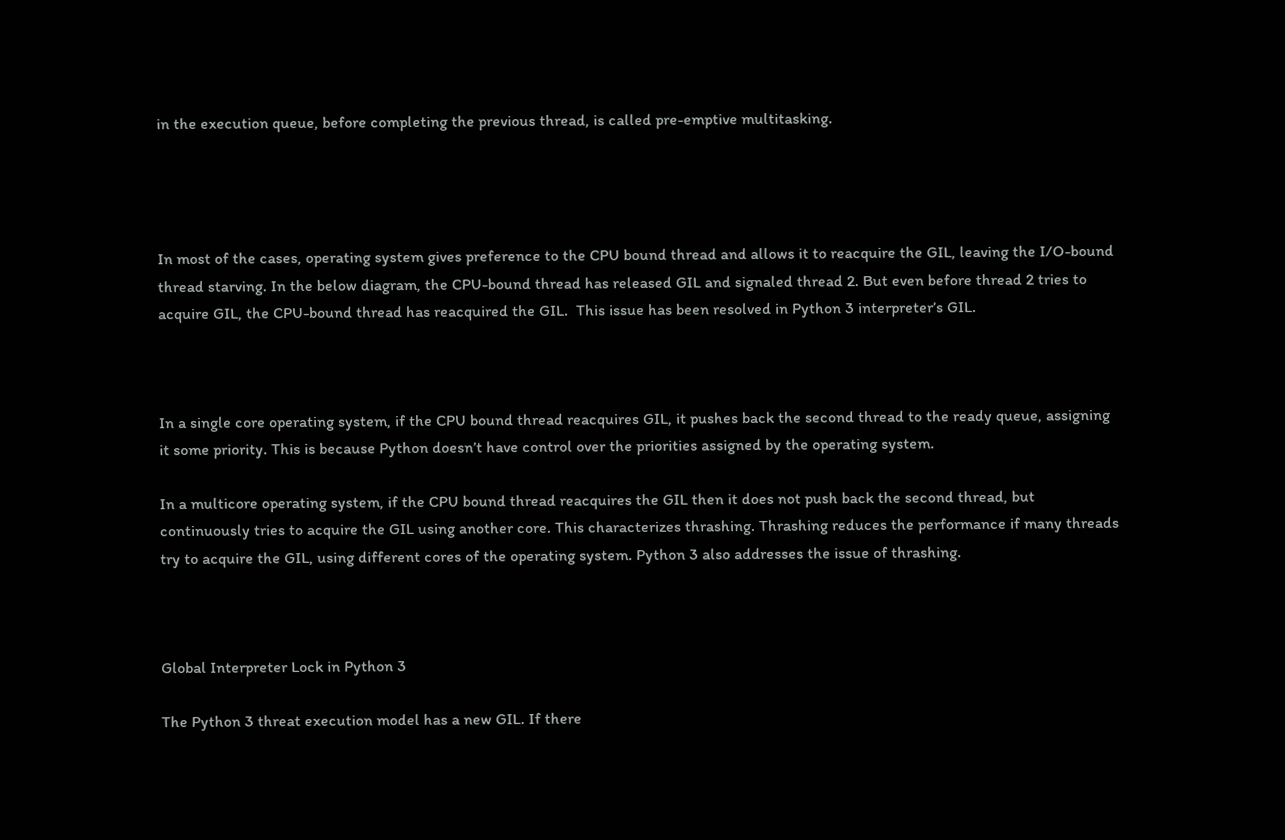in the execution queue, before completing the previous thread, is called pre-emptive multitasking.




In most of the cases, operating system gives preference to the CPU bound thread and allows it to reacquire the GIL, leaving the I/O-bound thread starving. In the below diagram, the CPU-bound thread has released GIL and signaled thread 2. But even before thread 2 tries to acquire GIL, the CPU-bound thread has reacquired the GIL.  This issue has been resolved in Python 3 interpreter’s GIL.



In a single core operating system, if the CPU bound thread reacquires GIL, it pushes back the second thread to the ready queue, assigning it some priority. This is because Python doesn’t have control over the priorities assigned by the operating system.

In a multicore operating system, if the CPU bound thread reacquires the GIL then it does not push back the second thread, but continuously tries to acquire the GIL using another core. This characterizes thrashing. Thrashing reduces the performance if many threads try to acquire the GIL, using different cores of the operating system. Python 3 also addresses the issue of thrashing.



Global Interpreter Lock in Python 3

The Python 3 threat execution model has a new GIL. If there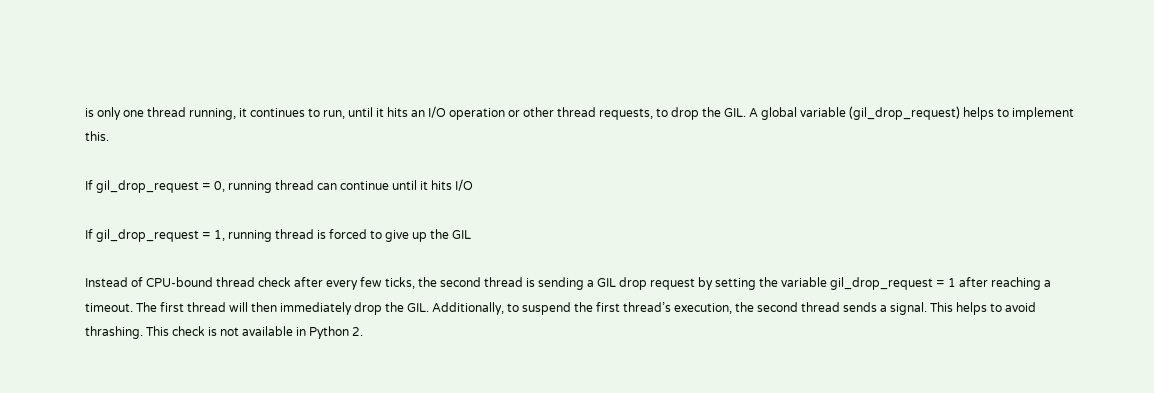is only one thread running, it continues to run, until it hits an I/O operation or other thread requests, to drop the GIL. A global variable (gil_drop_request) helps to implement this.

If gil_drop_request = 0, running thread can continue until it hits I/O

If gil_drop_request = 1, running thread is forced to give up the GIL

Instead of CPU-bound thread check after every few ticks, the second thread is sending a GIL drop request by setting the variable gil_drop_request = 1 after reaching a timeout. The first thread will then immediately drop the GIL. Additionally, to suspend the first thread’s execution, the second thread sends a signal. This helps to avoid thrashing. This check is not available in Python 2.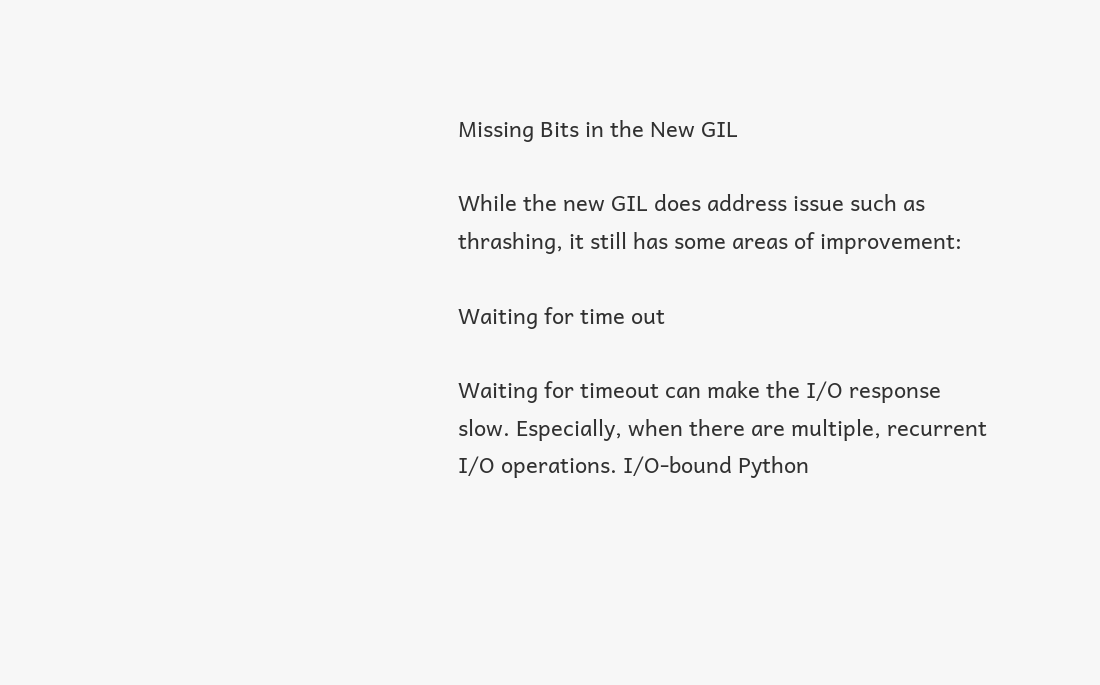Missing Bits in the New GIL

While the new GIL does address issue such as thrashing, it still has some areas of improvement:

Waiting for time out

Waiting for timeout can make the I/O response slow. Especially, when there are multiple, recurrent I/O operations. I/O-bound Python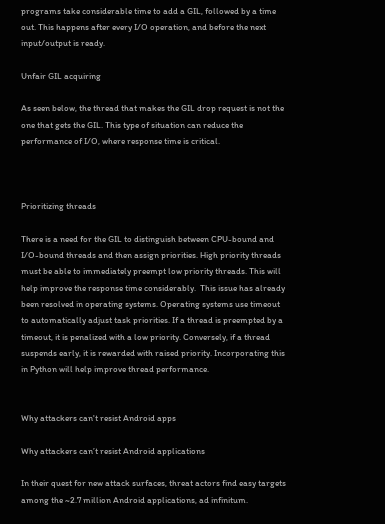programs take considerable time to add a GIL, followed by a time out. This happens after every I/O operation, and before the next input/output is ready.

Unfair GIL acquiring

As seen below, the thread that makes the GIL drop request is not the one that gets the GIL. This type of situation can reduce the performance of I/O, where response time is critical.



Prioritizing threads

There is a need for the GIL to distinguish between CPU-bound and I/O-bound threads and then assign priorities. High priority threads must be able to immediately preempt low priority threads. This will help improve the response time considerably.  This issue has already been resolved in operating systems. Operating systems use timeout to automatically adjust task priorities. If a thread is preempted by a timeout, it is penalized with a low priority. Conversely, if a thread suspends early, it is rewarded with raised priority. Incorporating this in Python will help improve thread performance.


Why attackers can't resist Android apps

Why attackers can’t resist Android applications

In their quest for new attack surfaces, threat actors find easy targets among the ~2.7 million Android applications, ad infinitum.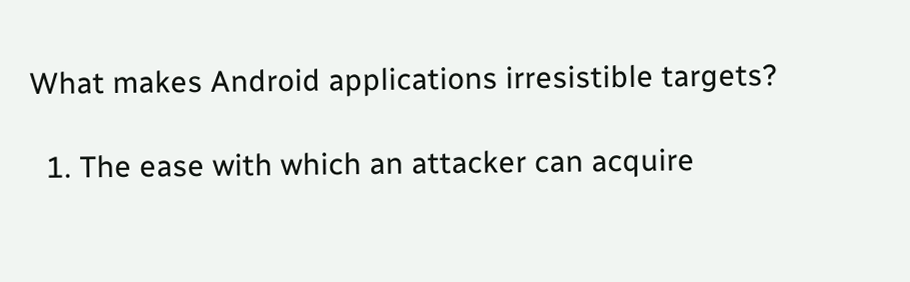What makes Android applications irresistible targets?

  1. The ease with which an attacker can acquire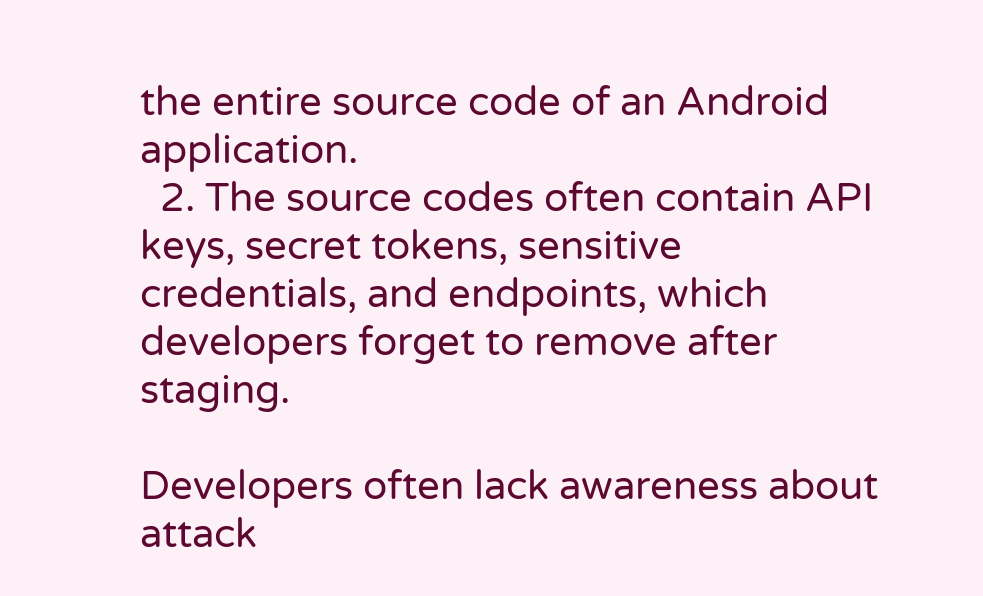the entire source code of an Android application.
  2. The source codes often contain API keys, secret tokens, sensitive credentials, and endpoints, which developers forget to remove after staging.

Developers often lack awareness about attack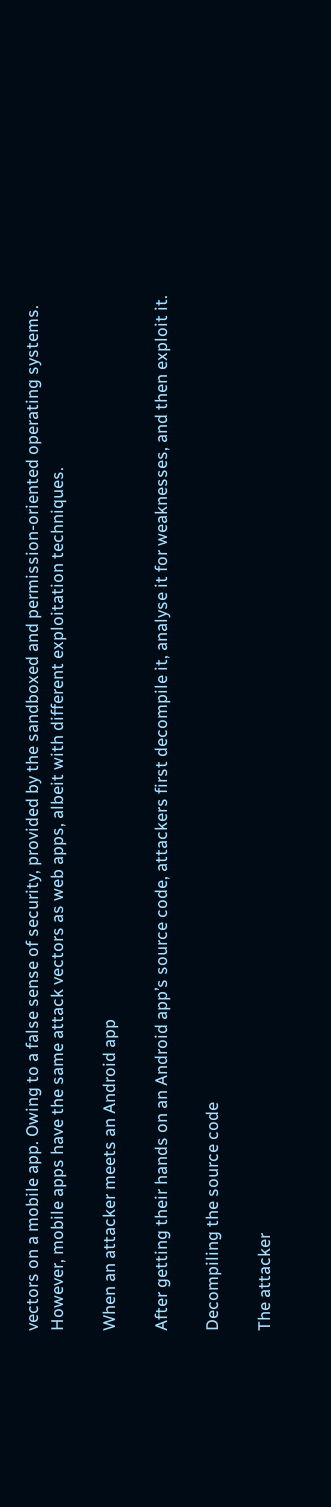vectors on a mobile app. Owing to a false sense of security, provided by the sandboxed and permission-oriented operating systems. However, mobile apps have the same attack vectors as web apps, albeit with different exploitation techniques.

When an attacker meets an Android app

After getting their hands on an Android app’s source code, attackers first decompile it, analyse it for weaknesses, and then exploit it.

Decompiling the source code

The attacker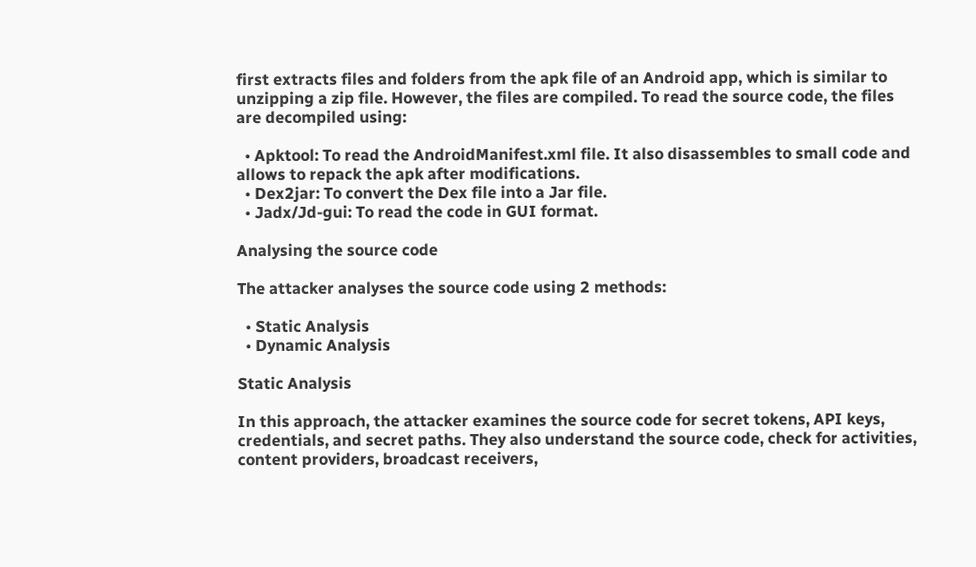first extracts files and folders from the apk file of an Android app, which is similar to unzipping a zip file. However, the files are compiled. To read the source code, the files are decompiled using:

  • Apktool: To read the AndroidManifest.xml file. It also disassembles to small code and allows to repack the apk after modifications.
  • Dex2jar: To convert the Dex file into a Jar file.
  • Jadx/Jd-gui: To read the code in GUI format.

Analysing the source code

The attacker analyses the source code using 2 methods:

  • Static Analysis
  • Dynamic Analysis

Static Analysis

In this approach, the attacker examines the source code for secret tokens, API keys, credentials, and secret paths. They also understand the source code, check for activities, content providers, broadcast receivers,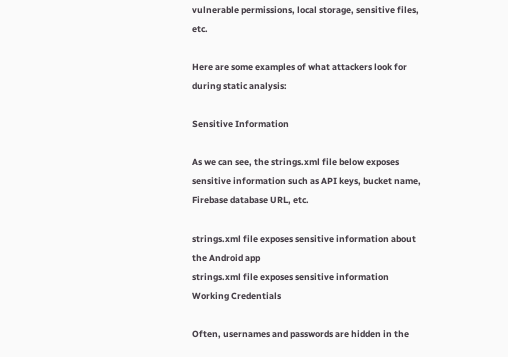vulnerable permissions, local storage, sensitive files, etc.

Here are some examples of what attackers look for during static analysis:

Sensitive Information

As we can see, the strings.xml file below exposes sensitive information such as API keys, bucket name, Firebase database URL, etc.

strings.xml file exposes sensitive information about the Android app
strings.xml file exposes sensitive information
Working Credentials

Often, usernames and passwords are hidden in the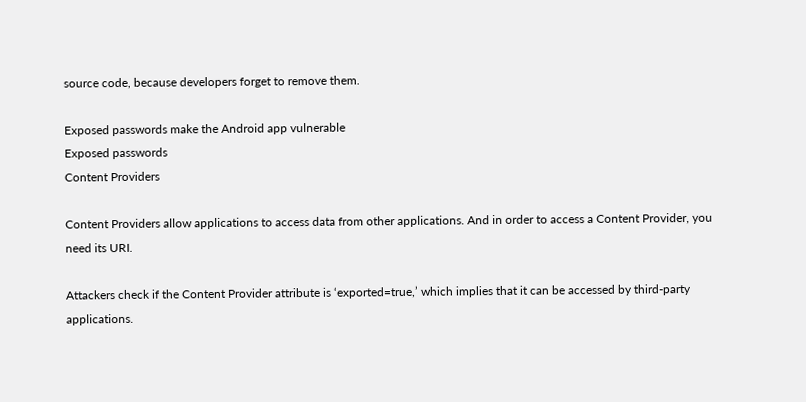source code, because developers forget to remove them.

Exposed passwords make the Android app vulnerable
Exposed passwords
Content Providers

Content Providers allow applications to access data from other applications. And in order to access a Content Provider, you need its URI.

Attackers check if the Content Provider attribute is ‘exported=true,’ which implies that it can be accessed by third-party applications.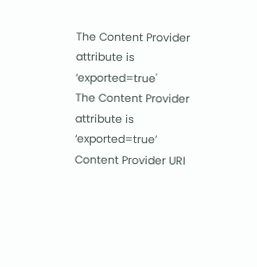The Content Provider attribute is ‘exported=true'
The Content Provider attribute is ‘exported=true’
Content Provider URI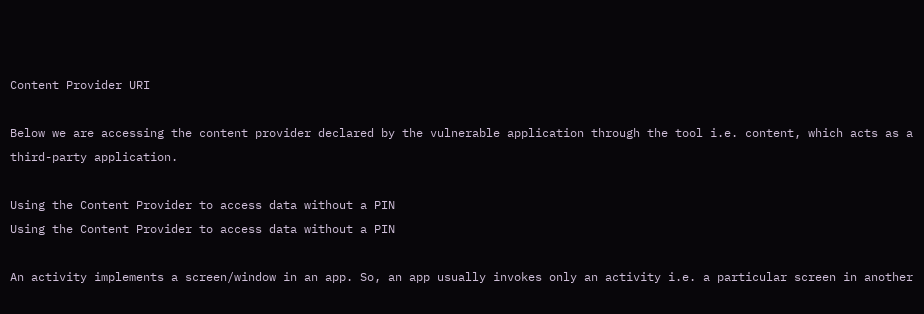Content Provider URI

Below we are accessing the content provider declared by the vulnerable application through the tool i.e. content, which acts as a third-party application.

Using the Content Provider to access data without a PIN
Using the Content Provider to access data without a PIN

An activity implements a screen/window in an app. So, an app usually invokes only an activity i.e. a particular screen in another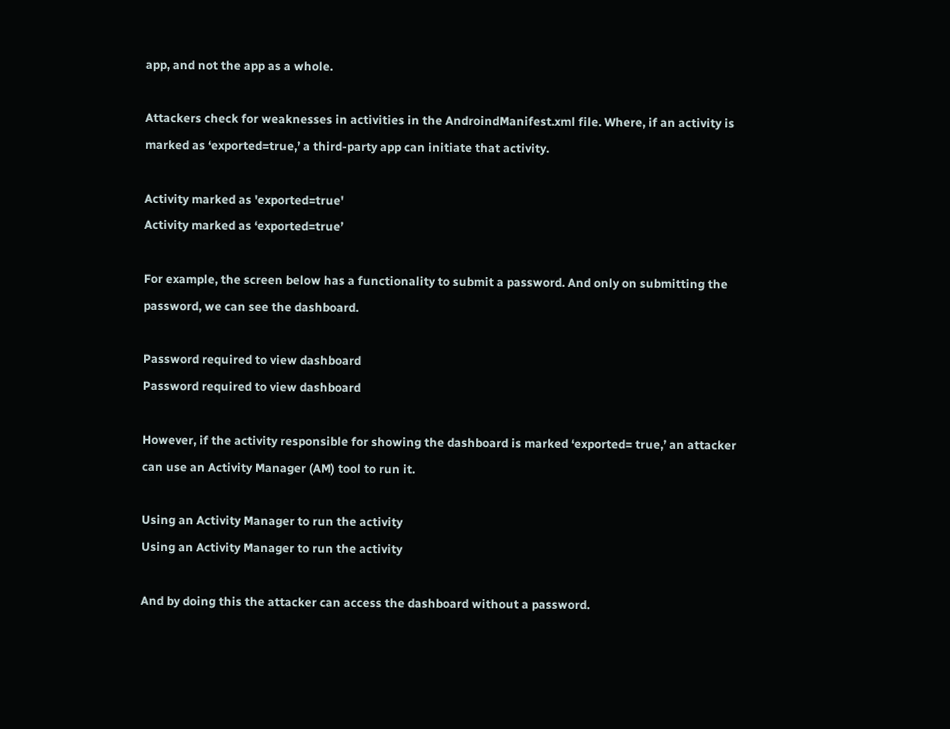app, and not the app as a whole.

Attackers check for weaknesses in activities in the AndroindManifest.xml file. Where, if an activity is marked as ‘exported=true,’ a third-party app can initiate that activity.

Activity marked as 'exported=true'
Activity marked as ‘exported=true’

For example, the screen below has a functionality to submit a password. And only on submitting the password, we can see the dashboard.

Password required to view dashboard
Password required to view dashboard

However, if the activity responsible for showing the dashboard is marked ‘exported= true,’ an attacker can use an Activity Manager (AM) tool to run it.

Using an Activity Manager to run the activity
Using an Activity Manager to run the activity

And by doing this the attacker can access the dashboard without a password.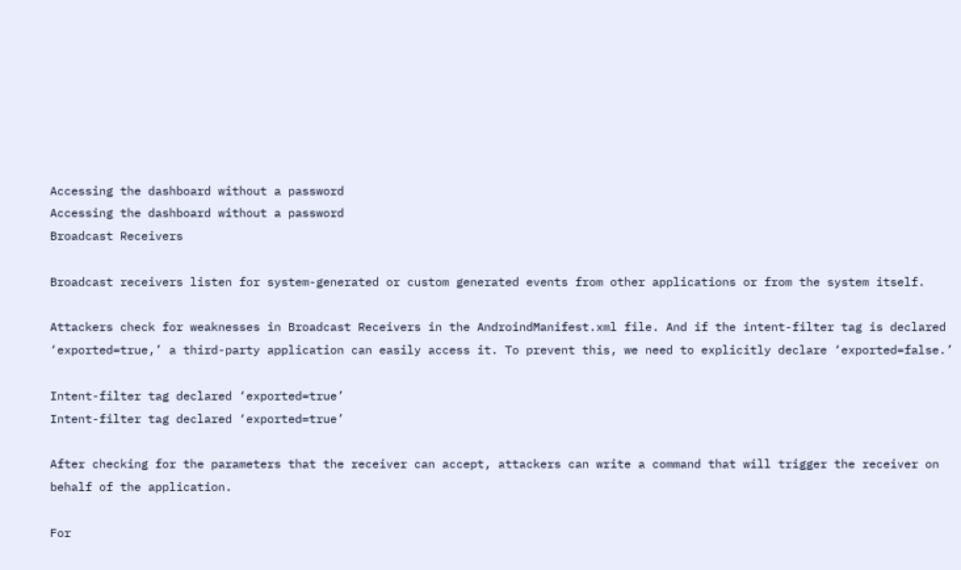Accessing the dashboard without a password
Accessing the dashboard without a password
Broadcast Receivers

Broadcast receivers listen for system-generated or custom generated events from other applications or from the system itself.

Attackers check for weaknesses in Broadcast Receivers in the AndroindManifest.xml file. And if the intent-filter tag is declared ‘exported=true,’ a third-party application can easily access it. To prevent this, we need to explicitly declare ‘exported=false.’

Intent-filter tag declared ‘exported=true’
Intent-filter tag declared ‘exported=true’

After checking for the parameters that the receiver can accept, attackers can write a command that will trigger the receiver on behalf of the application.

For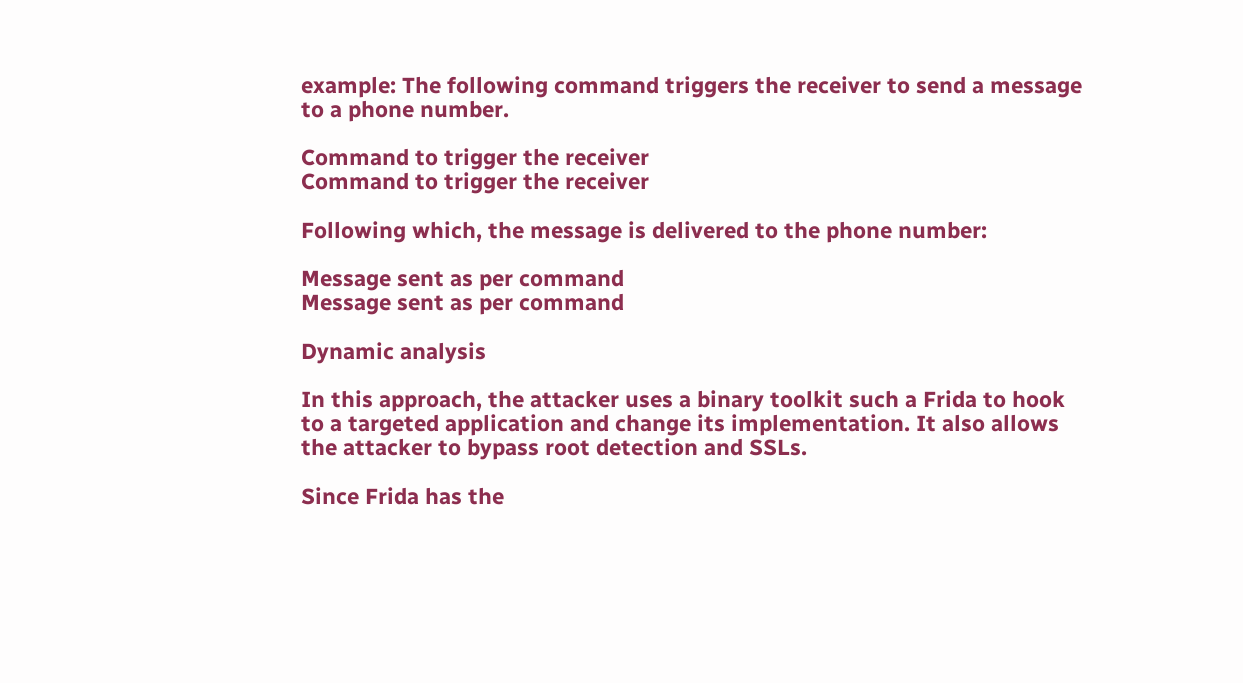example: The following command triggers the receiver to send a message to a phone number.

Command to trigger the receiver
Command to trigger the receiver

Following which, the message is delivered to the phone number:

Message sent as per command
Message sent as per command

Dynamic analysis

In this approach, the attacker uses a binary toolkit such a Frida to hook to a targeted application and change its implementation. It also allows the attacker to bypass root detection and SSLs.

Since Frida has the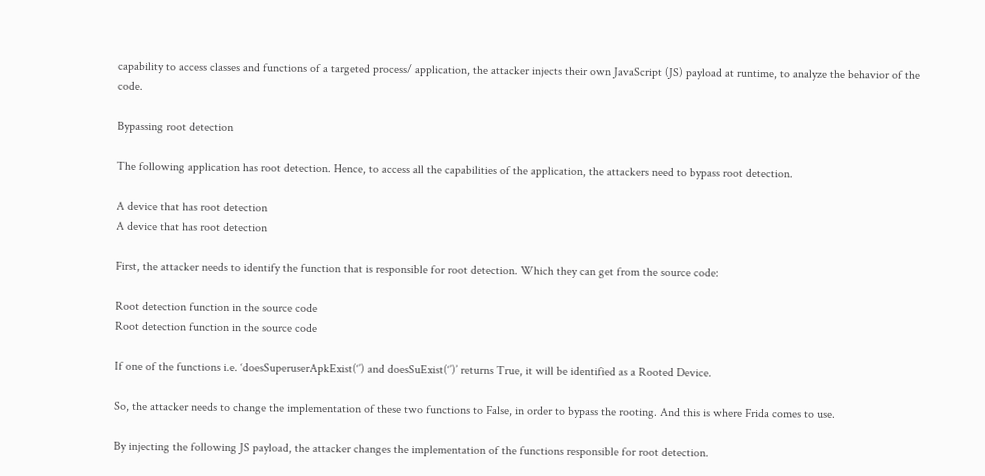capability to access classes and functions of a targeted process/ application, the attacker injects their own JavaScript (JS) payload at runtime, to analyze the behavior of the code.

Bypassing root detection

The following application has root detection. Hence, to access all the capabilities of the application, the attackers need to bypass root detection.

A device that has root detection
A device that has root detection

First, the attacker needs to identify the function that is responsible for root detection. Which they can get from the source code:

Root detection function in the source code
Root detection function in the source code

If one of the functions i.e. ‘doesSuperuserApkExist(‘’) and doesSuExist(‘’)’ returns True, it will be identified as a Rooted Device.

So, the attacker needs to change the implementation of these two functions to False, in order to bypass the rooting. And this is where Frida comes to use.

By injecting the following JS payload, the attacker changes the implementation of the functions responsible for root detection.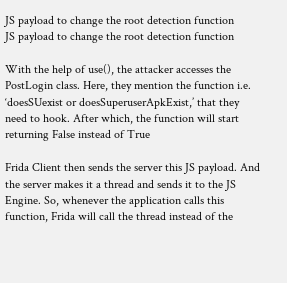JS payload to change the root detection function
JS payload to change the root detection function

With the help of use(), the attacker accesses the PostLogin class. Here, they mention the function i.e. ‘doesSUexist or doesSuperuserApkExist,’ that they need to hook. After which, the function will start returning False instead of True

Frida Client then sends the server this JS payload. And the server makes it a thread and sends it to the JS Engine. So, whenever the application calls this function, Frida will call the thread instead of the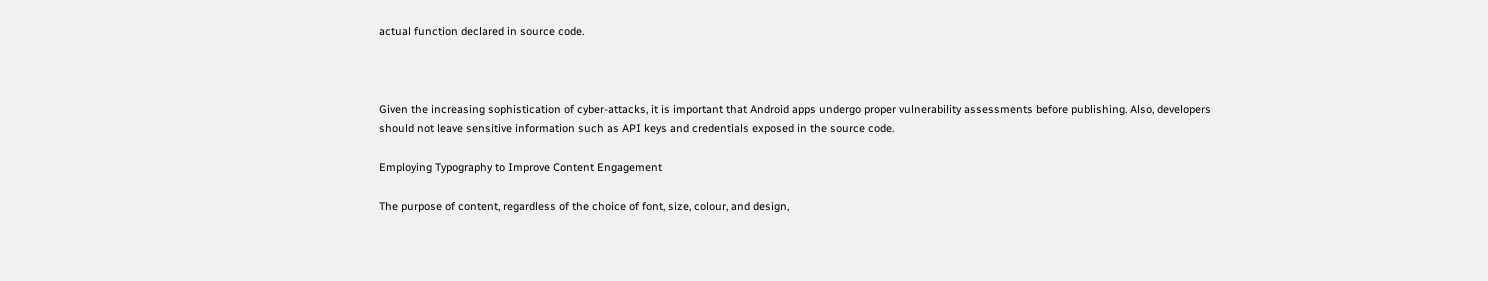actual function declared in source code.



Given the increasing sophistication of cyber-attacks, it is important that Android apps undergo proper vulnerability assessments before publishing. Also, developers should not leave sensitive information such as API keys and credentials exposed in the source code.

Employing Typography to Improve Content Engagement

The purpose of content, regardless of the choice of font, size, colour, and design,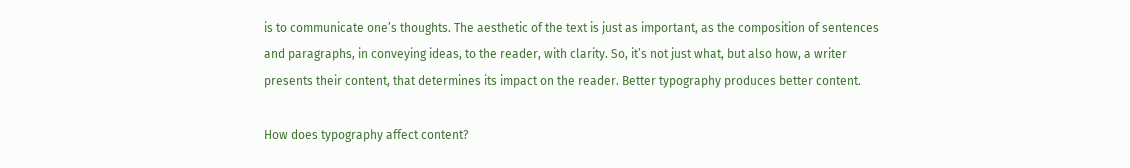is to communicate one’s thoughts. The aesthetic of the text is just as important, as the composition of sentences and paragraphs, in conveying ideas, to the reader, with clarity. So, it’s not just what, but also how, a writer presents their content, that determines its impact on the reader. Better typography produces better content.

How does typography affect content?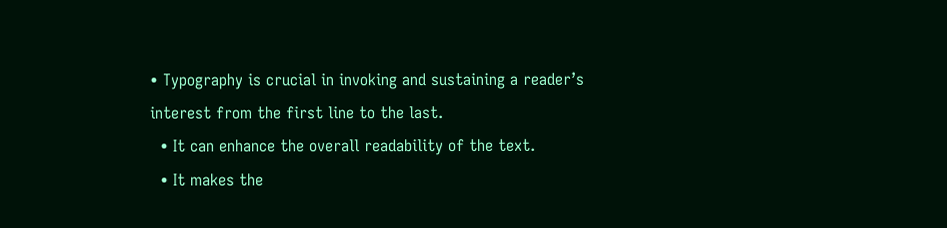• Typography is crucial in invoking and sustaining a reader’s interest from the first line to the last.
  • It can enhance the overall readability of the text.
  • It makes the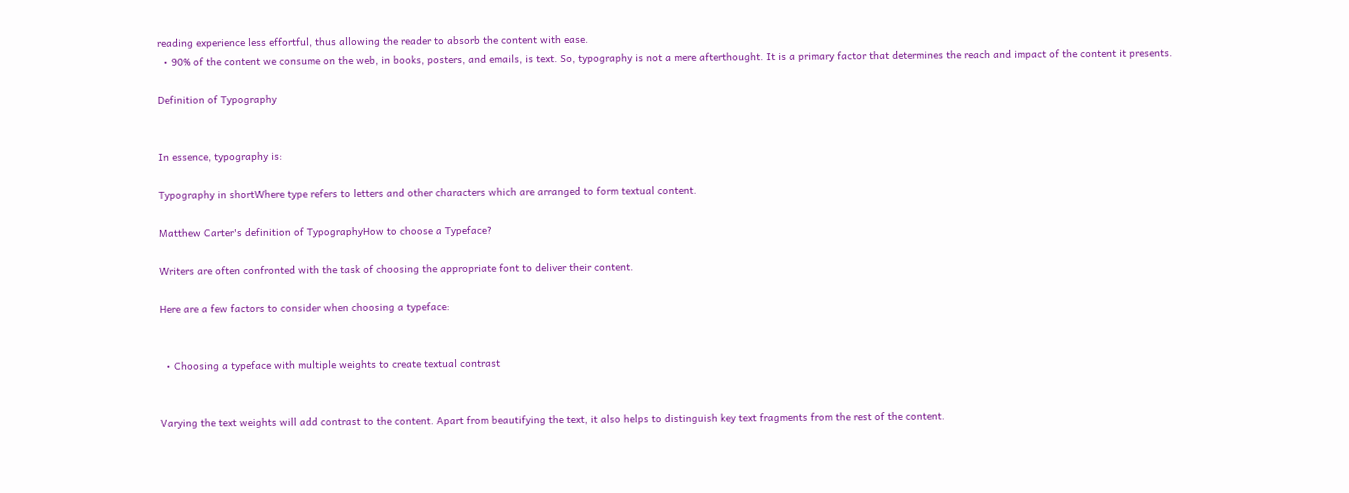reading experience less effortful, thus allowing the reader to absorb the content with ease.
  • 90% of the content we consume on the web, in books, posters, and emails, is text. So, typography is not a mere afterthought. It is a primary factor that determines the reach and impact of the content it presents.

Definition of Typography


In essence, typography is:

Typography in shortWhere type refers to letters and other characters which are arranged to form textual content.

Matthew Carter's definition of TypographyHow to choose a Typeface?

Writers are often confronted with the task of choosing the appropriate font to deliver their content.

Here are a few factors to consider when choosing a typeface:


  • Choosing a typeface with multiple weights to create textual contrast


Varying the text weights will add contrast to the content. Apart from beautifying the text, it also helps to distinguish key text fragments from the rest of the content.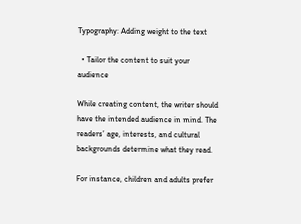Typography: Adding weight to the text

  • Tailor the content to suit your audience

While creating content, the writer should have the intended audience in mind. The readers’ age, interests, and cultural backgrounds determine what they read.

For instance, children and adults prefer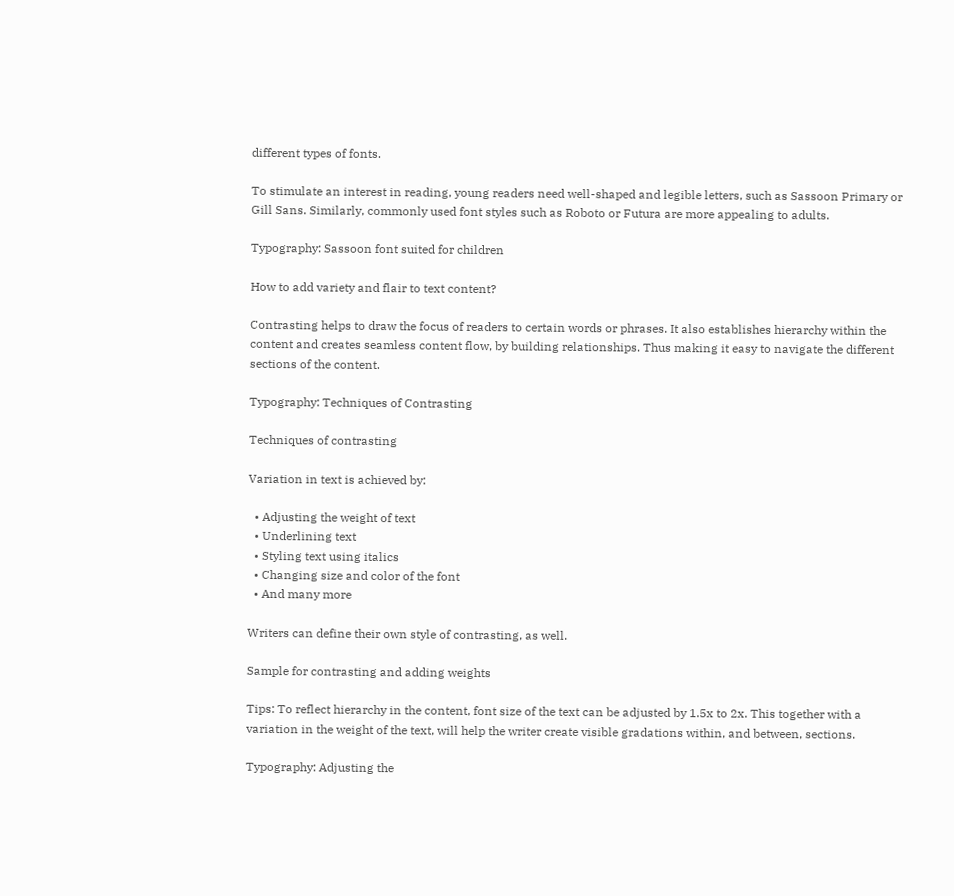different types of fonts.

To stimulate an interest in reading, young readers need well-shaped and legible letters, such as Sassoon Primary or Gill Sans. Similarly, commonly used font styles such as Roboto or Futura are more appealing to adults.

Typography: Sassoon font suited for children

How to add variety and flair to text content?

Contrasting helps to draw the focus of readers to certain words or phrases. It also establishes hierarchy within the content and creates seamless content flow, by building relationships. Thus making it easy to navigate the different sections of the content.

Typography: Techniques of Contrasting

Techniques of contrasting

Variation in text is achieved by:

  • Adjusting the weight of text
  • Underlining text
  • Styling text using italics
  • Changing size and color of the font
  • And many more

Writers can define their own style of contrasting, as well.

Sample for contrasting and adding weights

Tips: To reflect hierarchy in the content, font size of the text can be adjusted by 1.5x to 2x. This together with a variation in the weight of the text, will help the writer create visible gradations within, and between, sections.

Typography: Adjusting the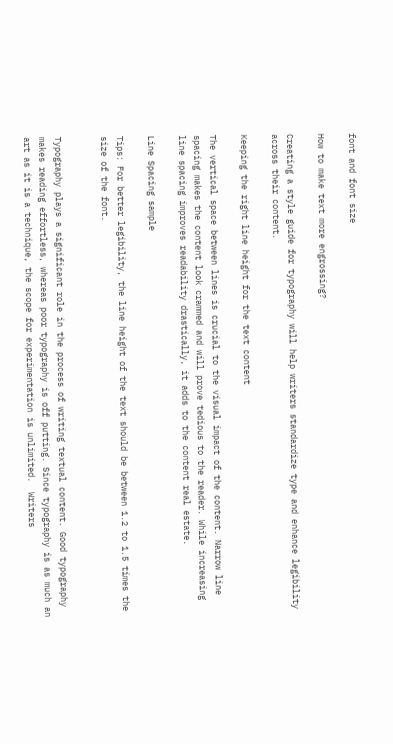font and font size

How to make text more engrossing?

Creating a style guide for typography will help writers standardize type and enhance legibility across their content.

Keeping the right line height for the text content

The vertical space between lines is crucial to the visual impact of the content. Narrow line spacing makes the content look crammed and will prove tedious to the reader. While increasing line spacing improves readability drastically, it adds to the content real estate.

Line Spacing sample

Tips: For better legibility, the line height of the text should be between 1.2 to 1.5 times the size of the font.


Typography plays a significant role in the process of writing textual content. Good typography makes reading effortless, whereas poor typography is off putting. Since typography is as much an art as it is a technique, the scope for experimentation is unlimited.  Writers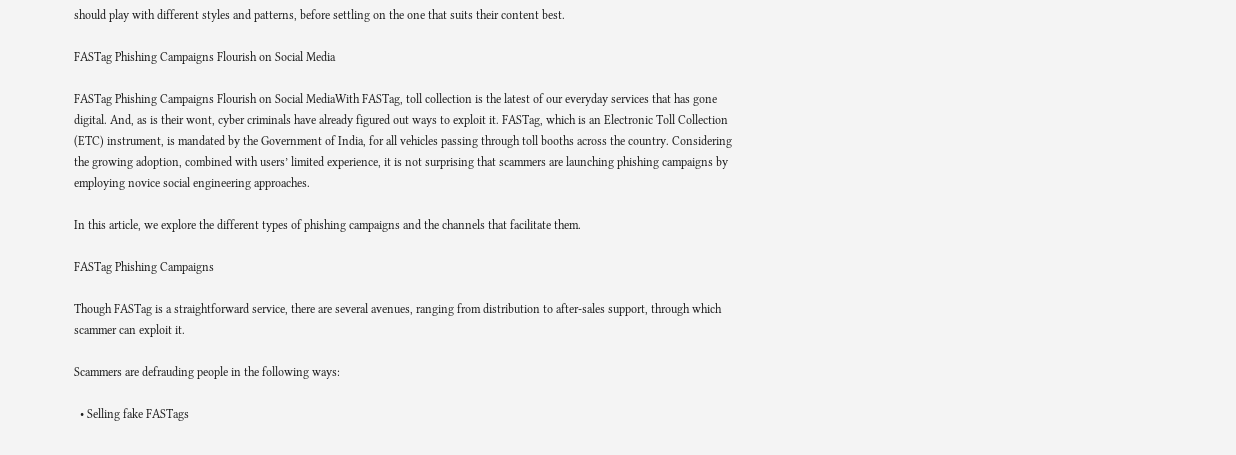should play with different styles and patterns, before settling on the one that suits their content best.

FASTag Phishing Campaigns Flourish on Social Media

FASTag Phishing Campaigns Flourish on Social MediaWith FASTag, toll collection is the latest of our everyday services that has gone digital. And, as is their wont, cyber criminals have already figured out ways to exploit it. FASTag, which is an Electronic Toll Collection (ETC) instrument, is mandated by the Government of India, for all vehicles passing through toll booths across the country. Considering the growing adoption, combined with users’ limited experience, it is not surprising that scammers are launching phishing campaigns by employing novice social engineering approaches.

In this article, we explore the different types of phishing campaigns and the channels that facilitate them.

FASTag Phishing Campaigns

Though FASTag is a straightforward service, there are several avenues, ranging from distribution to after-sales support, through which scammer can exploit it.

Scammers are defrauding people in the following ways:

  • Selling fake FASTags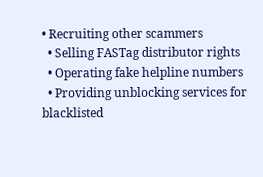• Recruiting other scammers
  • Selling FASTag distributor rights
  • Operating fake helpline numbers
  • Providing unblocking services for blacklisted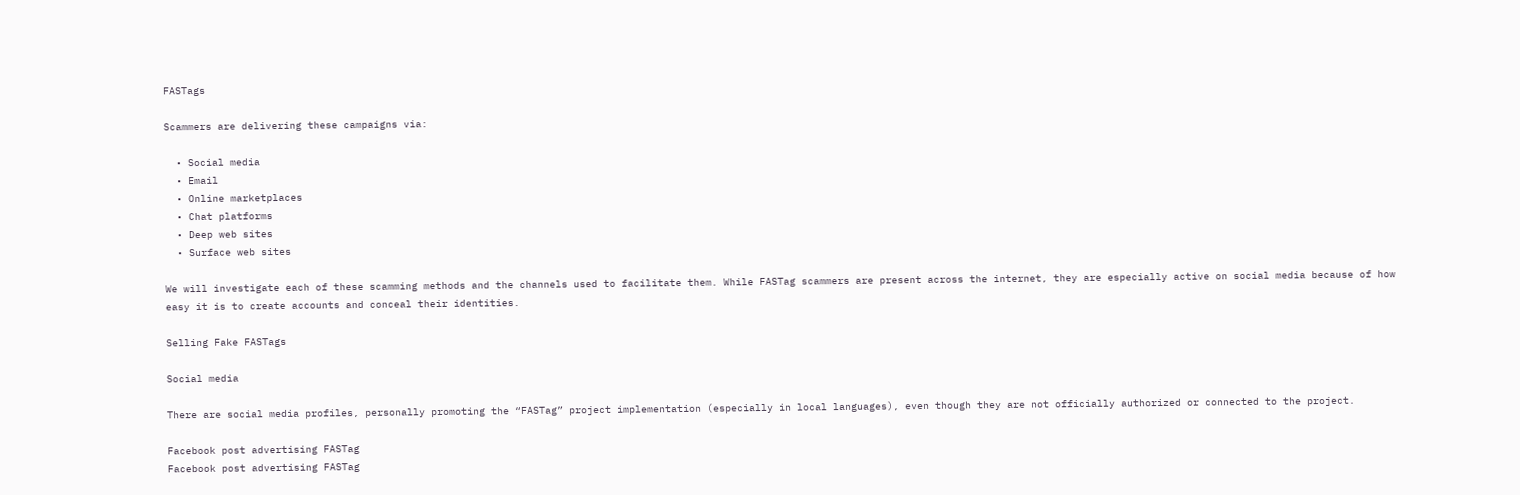FASTags

Scammers are delivering these campaigns via:

  • Social media
  • Email
  • Online marketplaces
  • Chat platforms
  • Deep web sites
  • Surface web sites

We will investigate each of these scamming methods and the channels used to facilitate them. While FASTag scammers are present across the internet, they are especially active on social media because of how easy it is to create accounts and conceal their identities.

Selling Fake FASTags

Social media

There are social media profiles, personally promoting the “FASTag” project implementation (especially in local languages), even though they are not officially authorized or connected to the project.

Facebook post advertising FASTag
Facebook post advertising FASTag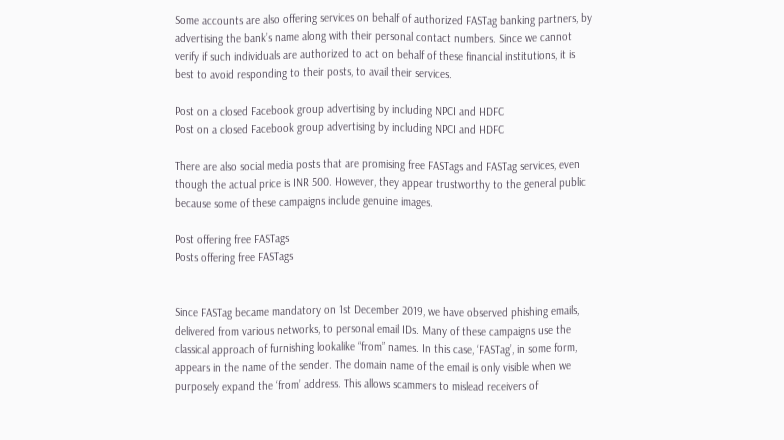Some accounts are also offering services on behalf of authorized FASTag banking partners, by advertising the bank’s name along with their personal contact numbers. Since we cannot verify if such individuals are authorized to act on behalf of these financial institutions, it is best to avoid responding to their posts, to avail their services.

Post on a closed Facebook group advertising by including NPCI and HDFC
Post on a closed Facebook group advertising by including NPCI and HDFC

There are also social media posts that are promising free FASTags and FASTag services, even though the actual price is INR 500. However, they appear trustworthy to the general public because some of these campaigns include genuine images.

Post offering free FASTags
Posts offering free FASTags


Since FASTag became mandatory on 1st December 2019, we have observed phishing emails, delivered from various networks, to personal email IDs. Many of these campaigns use the classical approach of furnishing lookalike “from” names. In this case, ‘FASTag’, in some form, appears in the name of the sender. The domain name of the email is only visible when we purposely expand the ‘from’ address. This allows scammers to mislead receivers of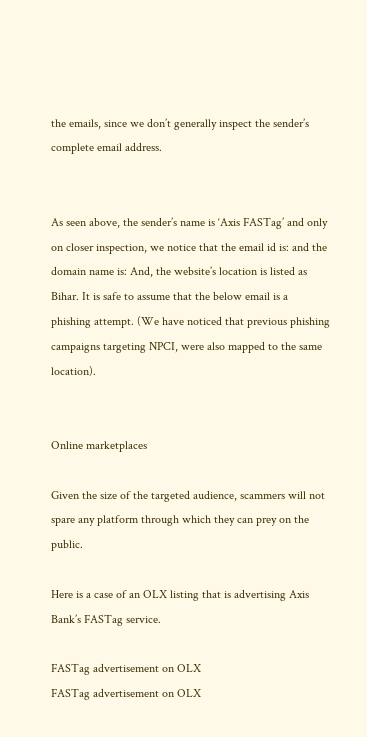the emails, since we don’t generally inspect the sender’s complete email address.


As seen above, the sender’s name is ‘Axis FASTag’ and only on closer inspection, we notice that the email id is: and the domain name is: And, the website’s location is listed as Bihar. It is safe to assume that the below email is a phishing attempt. (We have noticed that previous phishing campaigns targeting NPCI, were also mapped to the same location).


Online marketplaces

Given the size of the targeted audience, scammers will not spare any platform through which they can prey on the public.

Here is a case of an OLX listing that is advertising Axis Bank’s FASTag service.

FASTag advertisement on OLX
FASTag advertisement on OLX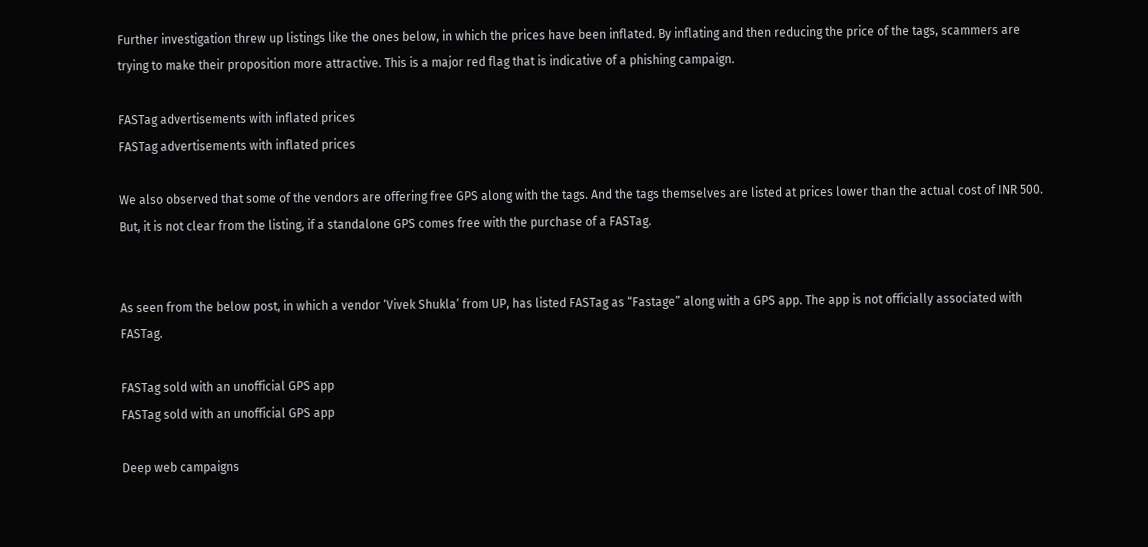Further investigation threw up listings like the ones below, in which the prices have been inflated. By inflating and then reducing the price of the tags, scammers are trying to make their proposition more attractive. This is a major red flag that is indicative of a phishing campaign.

FASTag advertisements with inflated prices
FASTag advertisements with inflated prices

We also observed that some of the vendors are offering free GPS along with the tags. And the tags themselves are listed at prices lower than the actual cost of INR 500. But, it is not clear from the listing, if a standalone GPS comes free with the purchase of a FASTag.


As seen from the below post, in which a vendor ‘Vivek Shukla’ from UP, has listed FASTag as “Fastage” along with a GPS app. The app is not officially associated with FASTag.

FASTag sold with an unofficial GPS app
FASTag sold with an unofficial GPS app

Deep web campaigns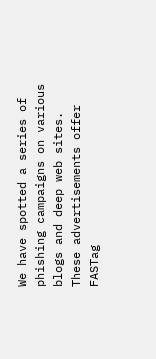We have spotted a series of phishing campaigns on various blogs and deep web sites. These advertisements offer FASTag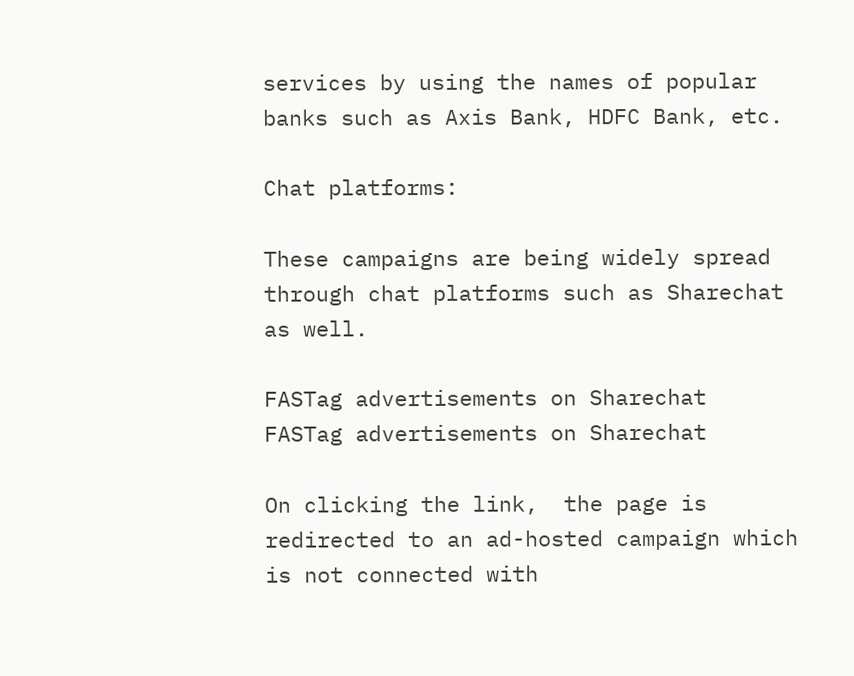services by using the names of popular banks such as Axis Bank, HDFC Bank, etc.

Chat platforms:

These campaigns are being widely spread through chat platforms such as Sharechat as well.

FASTag advertisements on Sharechat
FASTag advertisements on Sharechat

On clicking the link,  the page is redirected to an ad-hosted campaign which is not connected with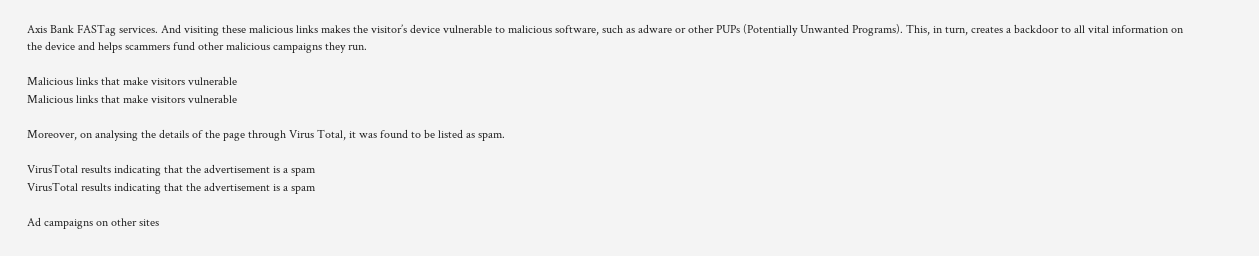Axis Bank FASTag services. And visiting these malicious links makes the visitor’s device vulnerable to malicious software, such as adware or other PUPs (Potentially Unwanted Programs). This, in turn, creates a backdoor to all vital information on the device and helps scammers fund other malicious campaigns they run.

Malicious links that make visitors vulnerable
Malicious links that make visitors vulnerable

Moreover, on analysing the details of the page through Virus Total, it was found to be listed as spam.

VirusTotal results indicating that the advertisement is a spam
VirusTotal results indicating that the advertisement is a spam

Ad campaigns on other sites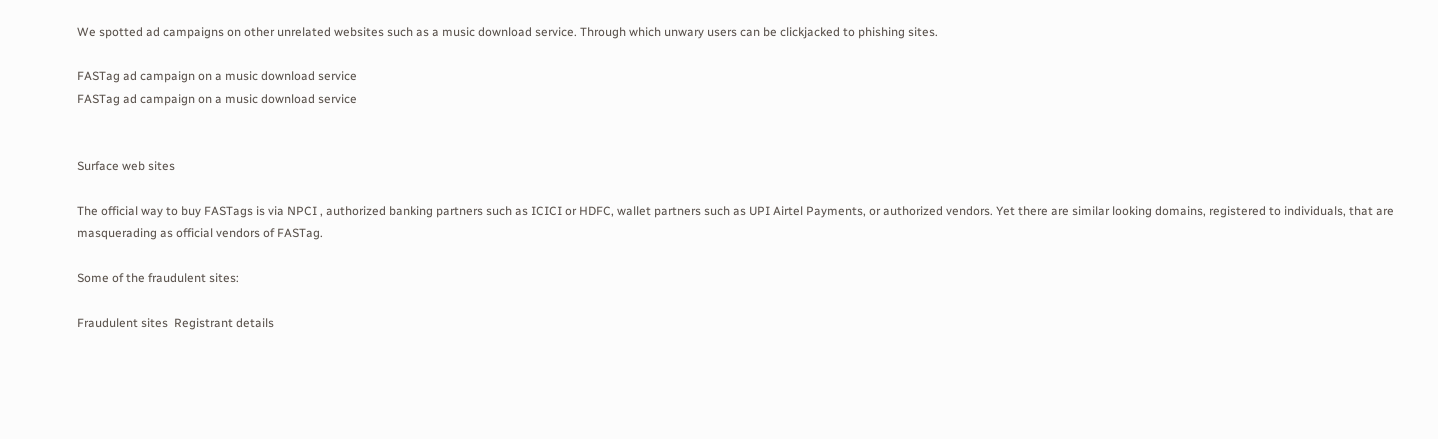We spotted ad campaigns on other unrelated websites such as a music download service. Through which unwary users can be clickjacked to phishing sites.

FASTag ad campaign on a music download service
FASTag ad campaign on a music download service


Surface web sites

The official way to buy FASTags is via NPCI , authorized banking partners such as ICICI or HDFC, wallet partners such as UPI Airtel Payments, or authorized vendors. Yet there are similar looking domains, registered to individuals, that are masquerading as official vendors of FASTag.

Some of the fraudulent sites:

Fraudulent sites  Registrant details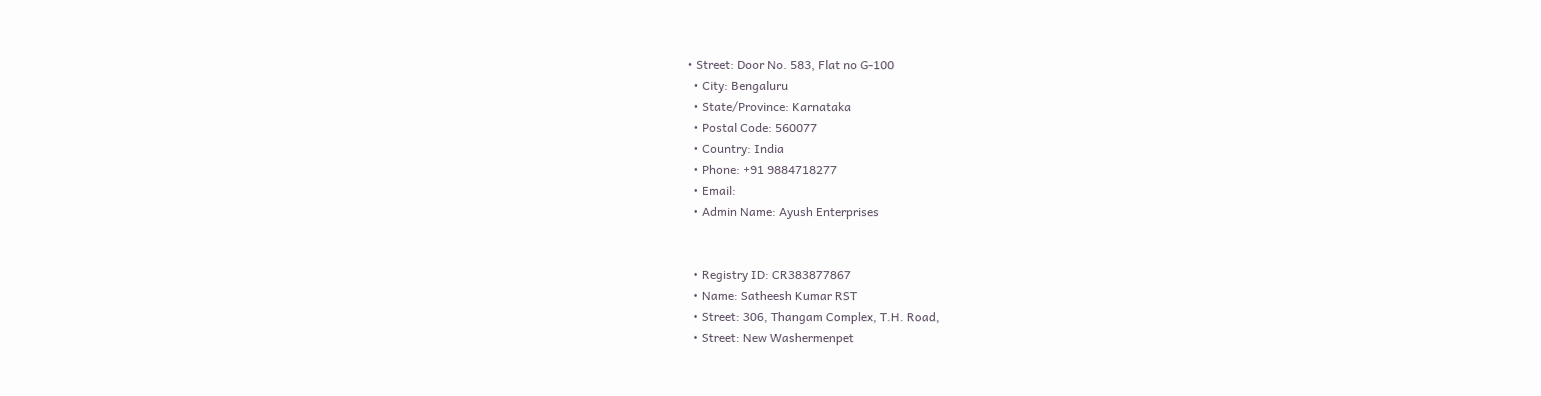• Street: Door No. 583, Flat no G-100
  • City: Bengaluru
  • State/Province: Karnataka
  • Postal Code: 560077
  • Country: India
  • Phone: +91 9884718277
  • Email:
  • Admin Name: Ayush Enterprises


  • Registry ID: CR383877867
  • Name: Satheesh Kumar RST
  • Street: 306, Thangam Complex, T.H. Road,
  • Street: New Washermenpet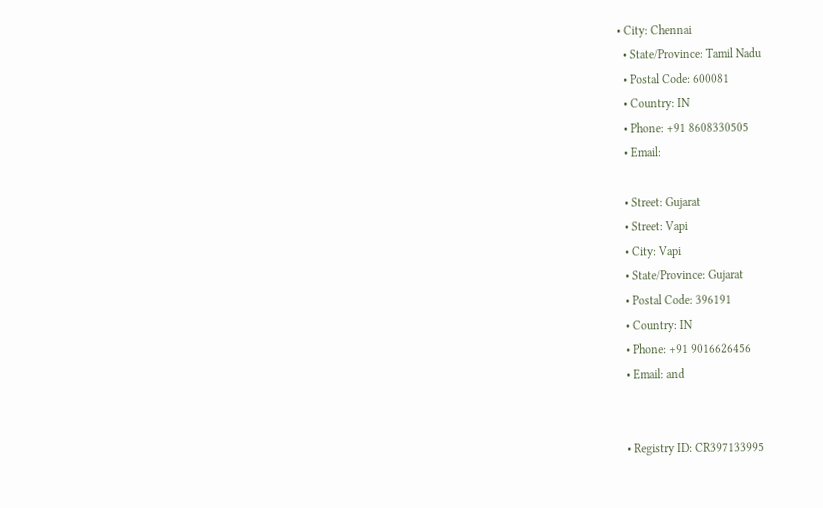• City: Chennai
  • State/Province: Tamil Nadu
  • Postal Code: 600081
  • Country: IN
  • Phone: +91 8608330505
  • Email:

  • Street: Gujarat
  • Street: Vapi
  • City: Vapi
  • State/Province: Gujarat
  • Postal Code: 396191
  • Country: IN
  • Phone: +91 9016626456
  • Email: and


  • Registry ID: CR397133995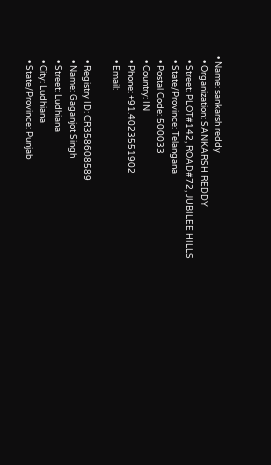• Name: sankarsh reddy
  • Organization: SANKARSH REDDY
  • Street: PLOT#142, ROAD#72, JUBILEE HILLS
  • State/Province: Telangana
  • Postal Code: 500033
  • Country: IN
  • Phone: +91.4023551902
  • Email:

  • Registry ID: CR358608589
  • Name: Gaganjot Singh
  • Street: Ludhiana
  • City: Ludhiana
  • State/Province: Punjab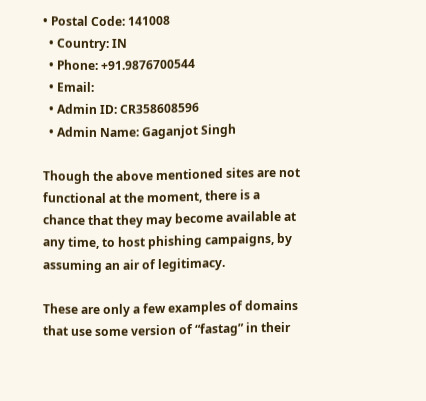• Postal Code: 141008
  • Country: IN
  • Phone: +91.9876700544
  • Email:
  • Admin ID: CR358608596
  • Admin Name: Gaganjot Singh

Though the above mentioned sites are not functional at the moment, there is a chance that they may become available at any time, to host phishing campaigns, by assuming an air of legitimacy.

These are only a few examples of domains that use some version of “fastag” in their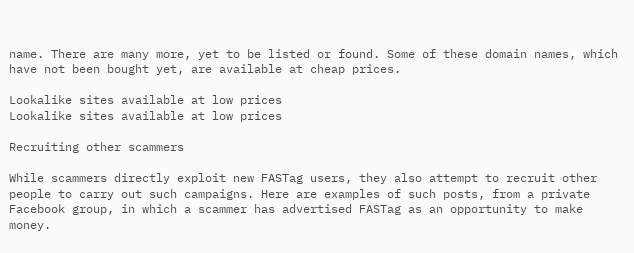name. There are many more, yet to be listed or found. Some of these domain names, which have not been bought yet, are available at cheap prices.

Lookalike sites available at low prices
Lookalike sites available at low prices

Recruiting other scammers

While scammers directly exploit new FASTag users, they also attempt to recruit other people to carry out such campaigns. Here are examples of such posts, from a private Facebook group, in which a scammer has advertised FASTag as an opportunity to make money.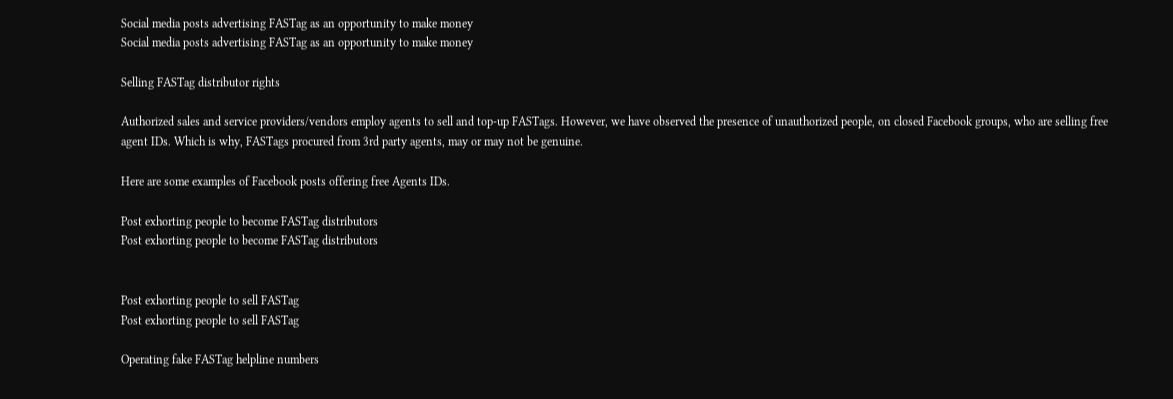Social media posts advertising FASTag as an opportunity to make money
Social media posts advertising FASTag as an opportunity to make money

Selling FASTag distributor rights

Authorized sales and service providers/vendors employ agents to sell and top-up FASTags. However, we have observed the presence of unauthorized people, on closed Facebook groups, who are selling free agent IDs. Which is why, FASTags procured from 3rd party agents, may or may not be genuine.

Here are some examples of Facebook posts offering free Agents IDs.

Post exhorting people to become FASTag distributors
Post exhorting people to become FASTag distributors


Post exhorting people to sell FASTag
Post exhorting people to sell FASTag

Operating fake FASTag helpline numbers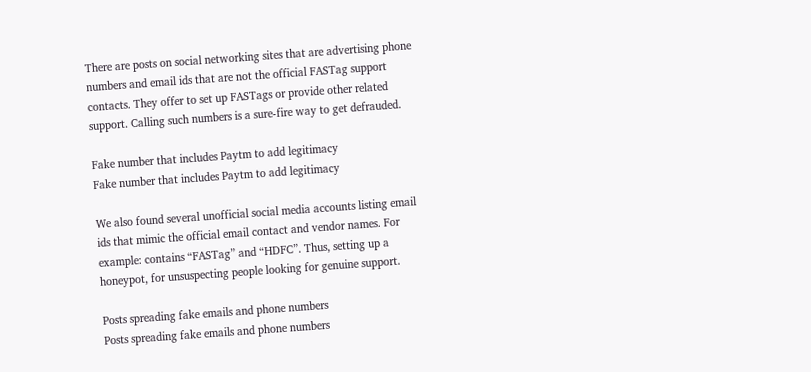There are posts on social networking sites that are advertising phone numbers and email ids that are not the official FASTag support contacts. They offer to set up FASTags or provide other related support. Calling such numbers is a sure-fire way to get defrauded.

Fake number that includes Paytm to add legitimacy
Fake number that includes Paytm to add legitimacy

We also found several unofficial social media accounts listing email ids that mimic the official email contact and vendor names. For example: contains “FASTag” and “HDFC”. Thus, setting up a honeypot, for unsuspecting people looking for genuine support.

Posts spreading fake emails and phone numbers
Posts spreading fake emails and phone numbers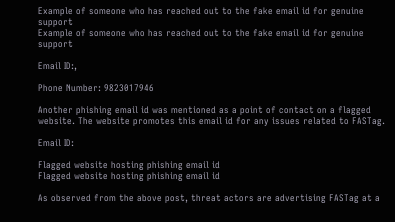Example of someone who has reached out to the fake email id for genuine support
Example of someone who has reached out to the fake email id for genuine support

Email ID:,

Phone Number: 9823017946

Another phishing email id was mentioned as a point of contact on a flagged website. The website promotes this email id for any issues related to FASTag.

Email ID:

Flagged website hosting phishing email id
Flagged website hosting phishing email id

As observed from the above post, threat actors are advertising FASTag at a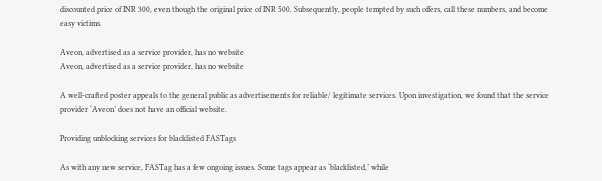discounted price of INR 300, even though the original price of INR 500. Subsequently, people tempted by such offers, call these numbers, and become easy victims.

Aveon, advertised as a service provider, has no website
Aveon, advertised as a service provider, has no website

A well-crafted poster appeals to the general public as advertisements for reliable/ legitimate services. Upon investigation, we found that the service provider ‘Aveon’ does not have an official website.

Providing unblocking services for blacklisted FASTags

As with any new service, FASTag has a few ongoing issues. Some tags appear as ‘blacklisted,’ while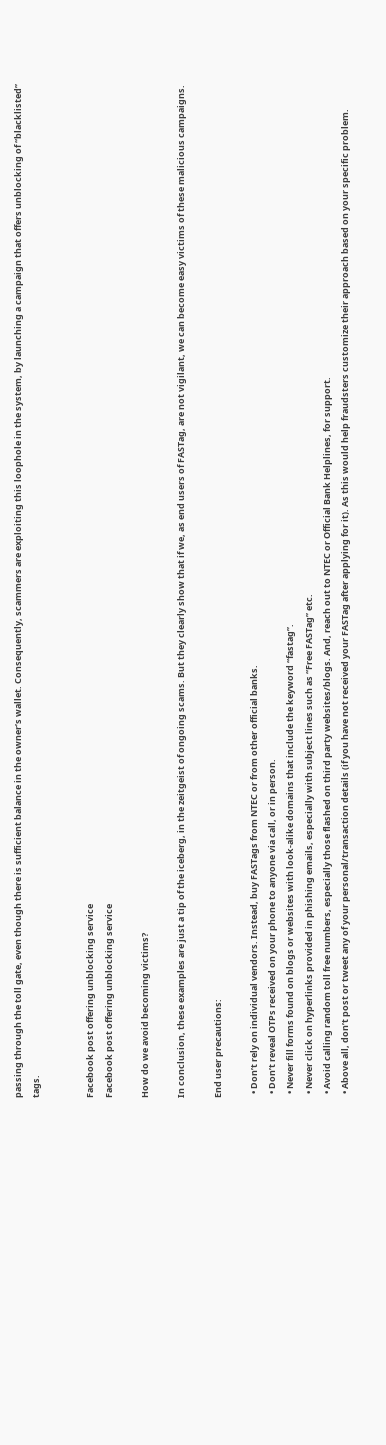passing through the toll gate, even though there is sufficient balance in the owner’s wallet. Consequently, scammers are exploiting this loophole in the system, by launching a campaign that offers unblocking of “blacklisted” tags.


Facebook post offering unblocking service
Facebook post offering unblocking service

How do we avoid becoming victims?

In conclusion, these examples are just a tip of the iceberg, in the zeitgeist of ongoing scams. But they clearly show that if we, as end users of FASTag, are not vigilant, we can become easy victims of these malicious campaigns.

End user precautions:

  • Don’t rely on individual vendors. Instead, buy FASTags from NTEC or from other official banks.
  • Don’t reveal OTPs received on your phone to anyone via call, or in person.
  • Never fill forms found on blogs or websites with look-alike domains that include the keyword “fastag”.
  • Never click on hyperlinks provided in phishing emails, especially with subject lines such as “Free FASTag” etc.
  • Avoid calling random toll free numbers, especially those flashed on third party websites/blogs. And, reach out to NTEC or Official Bank Helplines, for support.
  • Above all, don’t post or tweet any of your personal/transaction details (if you have not received your FASTag after applying for it). As this would help fraudsters customize their approach based on your specific problem.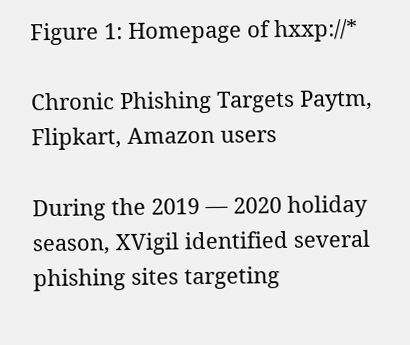Figure 1: Homepage of hxxp://*

Chronic Phishing Targets Paytm, Flipkart, Amazon users

During the 2019 — 2020 holiday season, XVigil identified several phishing sites targeting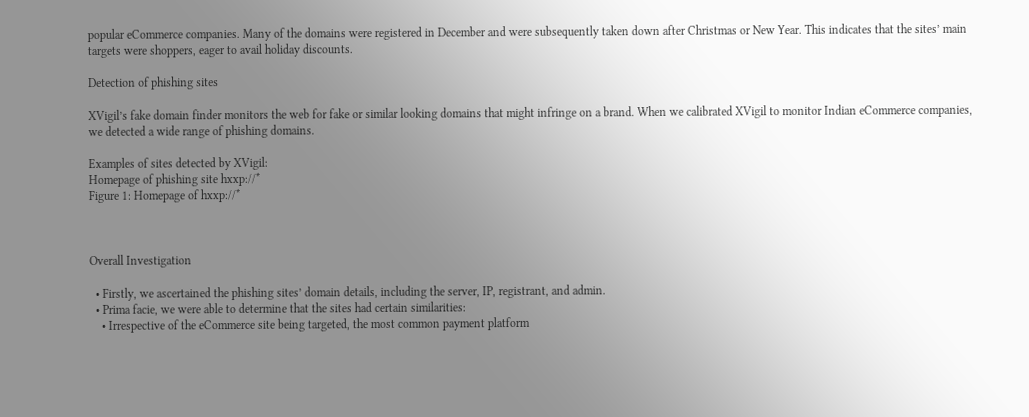popular eCommerce companies. Many of the domains were registered in December and were subsequently taken down after Christmas or New Year. This indicates that the sites’ main targets were shoppers, eager to avail holiday discounts.

Detection of phishing sites

XVigil’s fake domain finder monitors the web for fake or similar looking domains that might infringe on a brand. When we calibrated XVigil to monitor Indian eCommerce companies, we detected a wide range of phishing domains.

Examples of sites detected by XVigil:
Homepage of phishing site hxxp://*
Figure 1: Homepage of hxxp://*



Overall Investigation

  • Firstly, we ascertained the phishing sites’ domain details, including the server, IP, registrant, and admin.
  • Prima facie, we were able to determine that the sites had certain similarities:
    • Irrespective of the eCommerce site being targeted, the most common payment platform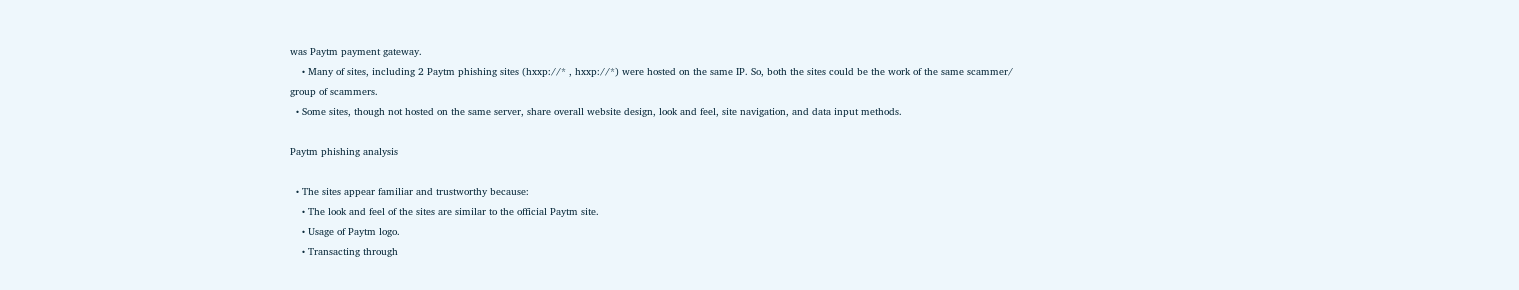was Paytm payment gateway.
    • Many of sites, including 2 Paytm phishing sites (hxxp://* , hxxp://*) were hosted on the same IP. So, both the sites could be the work of the same scammer/ group of scammers.
  • Some sites, though not hosted on the same server, share overall website design, look and feel, site navigation, and data input methods.

Paytm phishing analysis

  • The sites appear familiar and trustworthy because:
    • The look and feel of the sites are similar to the official Paytm site.
    • Usage of Paytm logo.
    • Transacting through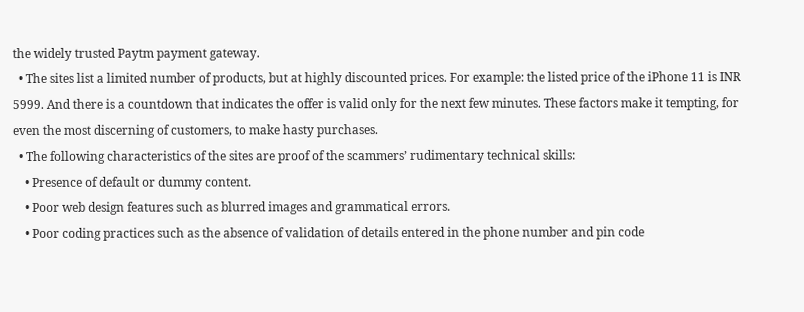the widely trusted Paytm payment gateway.
  • The sites list a limited number of products, but at highly discounted prices. For example: the listed price of the iPhone 11 is INR 5999. And there is a countdown that indicates the offer is valid only for the next few minutes. These factors make it tempting, for even the most discerning of customers, to make hasty purchases.
  • The following characteristics of the sites are proof of the scammers’ rudimentary technical skills:
    • Presence of default or dummy content.
    • Poor web design features such as blurred images and grammatical errors.
    • Poor coding practices such as the absence of validation of details entered in the phone number and pin code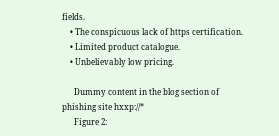fields.
    • The conspicuous lack of https certification.
    • Limited product catalogue.
    • Unbelievably low pricing.

      Dummy content in the blog section of phishing site hxxp://*
      Figure 2: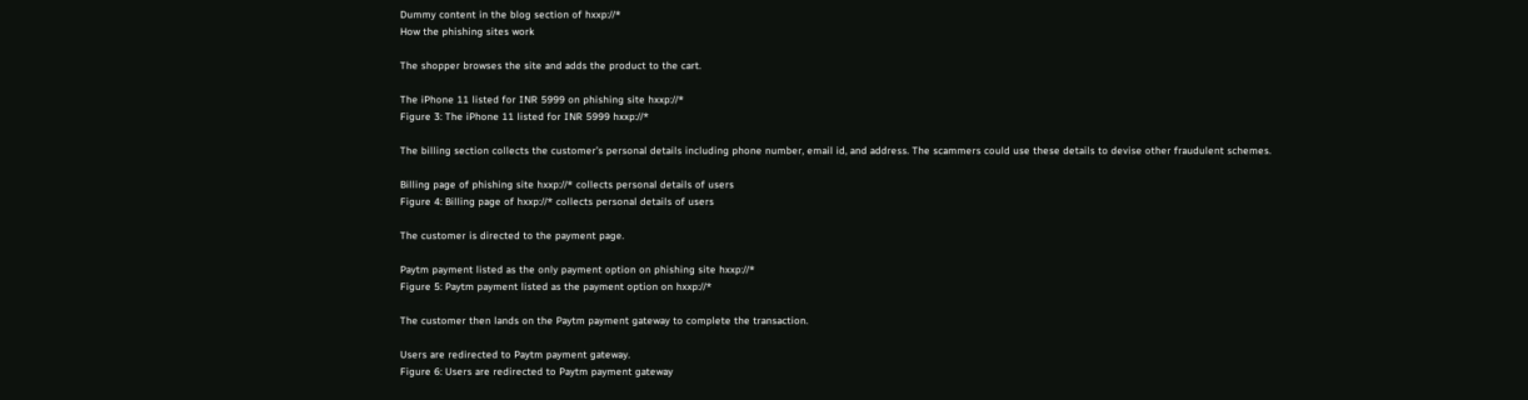Dummy content in the blog section of hxxp://*
How the phishing sites work

The shopper browses the site and adds the product to the cart.

The iPhone 11 listed for INR 5999 on phishing site hxxp://*
Figure 3: The iPhone 11 listed for INR 5999 hxxp://*

The billing section collects the customer’s personal details including phone number, email id, and address. The scammers could use these details to devise other fraudulent schemes.

Billing page of phishing site hxxp://* collects personal details of users
Figure 4: Billing page of hxxp://* collects personal details of users

The customer is directed to the payment page.

Paytm payment listed as the only payment option on phishing site hxxp://*
Figure 5: Paytm payment listed as the payment option on hxxp://*

The customer then lands on the Paytm payment gateway to complete the transaction.

Users are redirected to Paytm payment gateway.
Figure 6: Users are redirected to Paytm payment gateway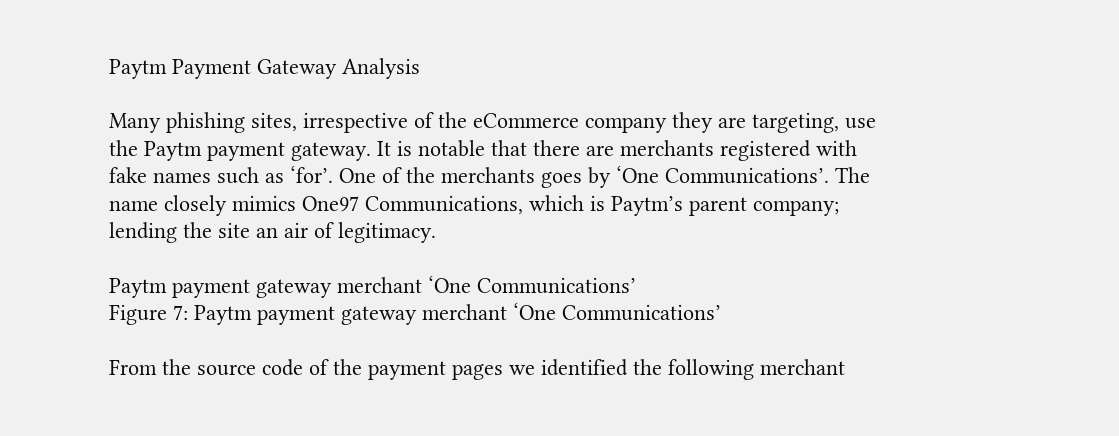Paytm Payment Gateway Analysis

Many phishing sites, irrespective of the eCommerce company they are targeting, use the Paytm payment gateway. It is notable that there are merchants registered with fake names such as ‘for’. One of the merchants goes by ‘One Communications’. The name closely mimics One97 Communications, which is Paytm’s parent company; lending the site an air of legitimacy.

Paytm payment gateway merchant ‘One Communications’
Figure 7: Paytm payment gateway merchant ‘One Communications’

From the source code of the payment pages we identified the following merchant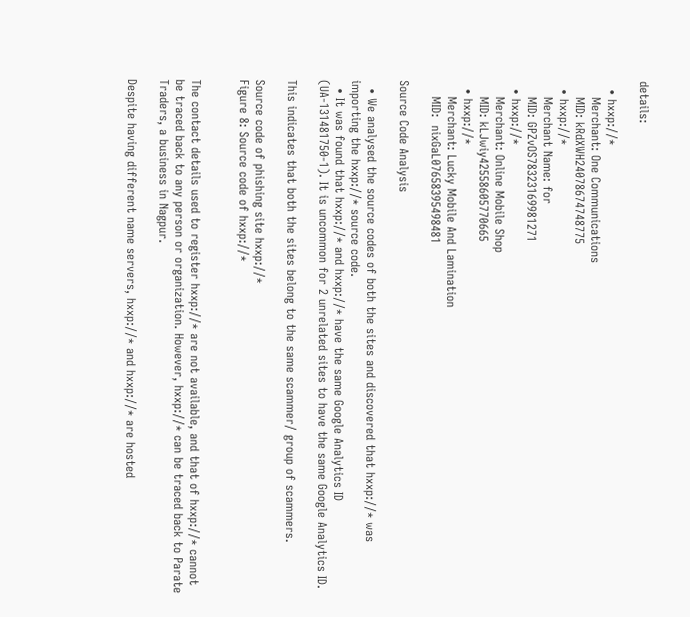details:

  • hxxp://*
    Merchant: One Communications
    MID: kRdXWH24078674748775
  • hxxp://*
    Merchant Name: for
    MID: GPZvOS78323169981271
  • hxxp://*
    Merchant: Online Mobile Shop
    MID: kLJwiy42558605770665
  • hxxp://*
    Merchant: Lucky Mobile And Lamination
    MID:  nixGaL07658395498481

Source Code Analysis

  • We analysed the source codes of both the sites and discovered that hxxp://* was importing the hxxp://* source code.
  • It was found that hxxp://* and hxxp://* have the same Google Analytics ID (UA-131481750-1). It is uncommon for 2 unrelated sites to have the same Google Analytics ID.

This indicates that both the sites belong to the same scammer/ group of scammers.

Source code of phishing site hxxp://*
Figure 8: Source code of hxxp://*


The contact details used to register hxxp://* are not available, and that of hxxp://* cannot be traced back to any person or organization. However, hxxp://* can be traced back to Parate Traders, a business in Nagpur.

Despite having different name servers, hxxp://* and hxxp://* are hosted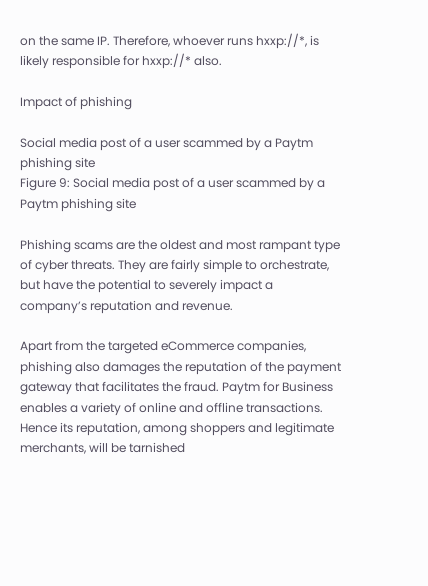on the same IP. Therefore, whoever runs hxxp://*, is likely responsible for hxxp://* also.

Impact of phishing

Social media post of a user scammed by a Paytm phishing site
Figure 9: Social media post of a user scammed by a Paytm phishing site

Phishing scams are the oldest and most rampant type of cyber threats. They are fairly simple to orchestrate, but have the potential to severely impact a company’s reputation and revenue.

Apart from the targeted eCommerce companies, phishing also damages the reputation of the payment gateway that facilitates the fraud. Paytm for Business enables a variety of online and offline transactions. Hence its reputation, among shoppers and legitimate merchants, will be tarnished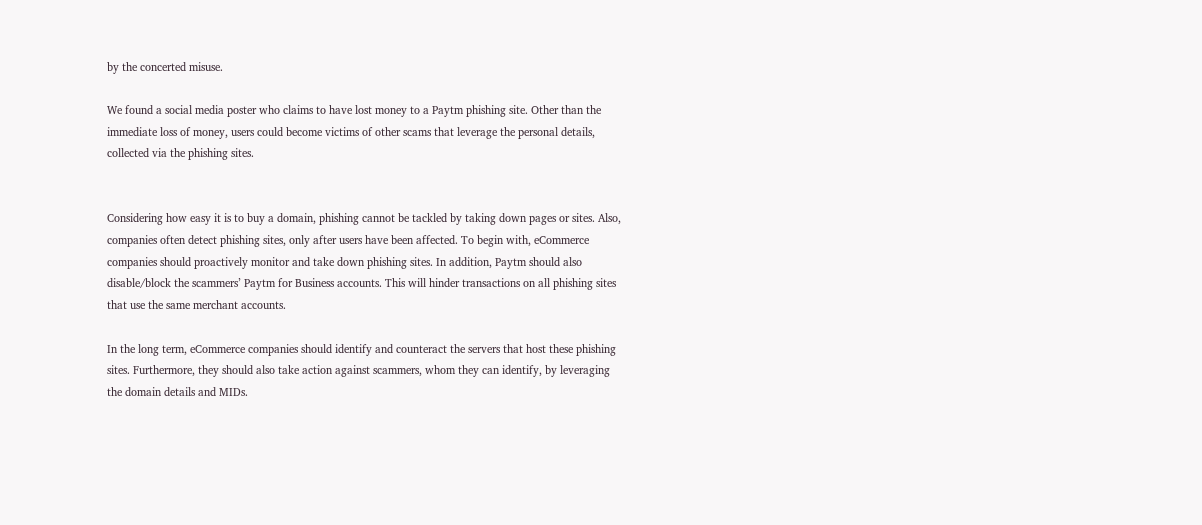by the concerted misuse.

We found a social media poster who claims to have lost money to a Paytm phishing site. Other than the immediate loss of money, users could become victims of other scams that leverage the personal details, collected via the phishing sites.


Considering how easy it is to buy a domain, phishing cannot be tackled by taking down pages or sites. Also, companies often detect phishing sites, only after users have been affected. To begin with, eCommerce companies should proactively monitor and take down phishing sites. In addition, Paytm should also disable/block the scammers’ Paytm for Business accounts. This will hinder transactions on all phishing sites that use the same merchant accounts.

In the long term, eCommerce companies should identify and counteract the servers that host these phishing sites. Furthermore, they should also take action against scammers, whom they can identify, by leveraging the domain details and MIDs.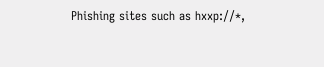Phishing sites such as hxxp://*,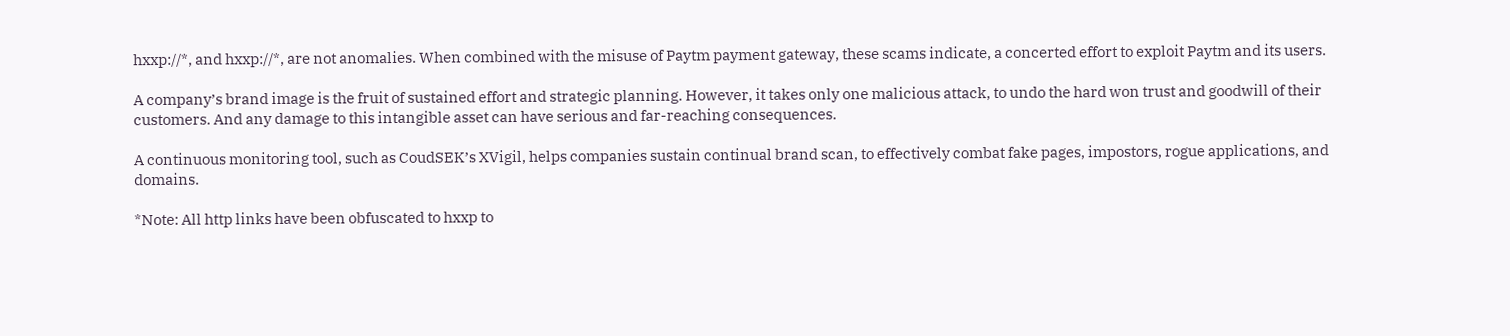hxxp://*, and hxxp://*, are not anomalies. When combined with the misuse of Paytm payment gateway, these scams indicate, a concerted effort to exploit Paytm and its users.

A company’s brand image is the fruit of sustained effort and strategic planning. However, it takes only one malicious attack, to undo the hard won trust and goodwill of their customers. And any damage to this intangible asset can have serious and far-reaching consequences.

A continuous monitoring tool, such as CoudSEK’s XVigil, helps companies sustain continual brand scan, to effectively combat fake pages, impostors, rogue applications, and domains.

*Note: All http links have been obfuscated to hxxp to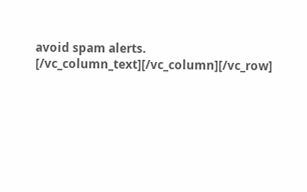avoid spam alerts. [/vc_column_text][/vc_column][/vc_row]